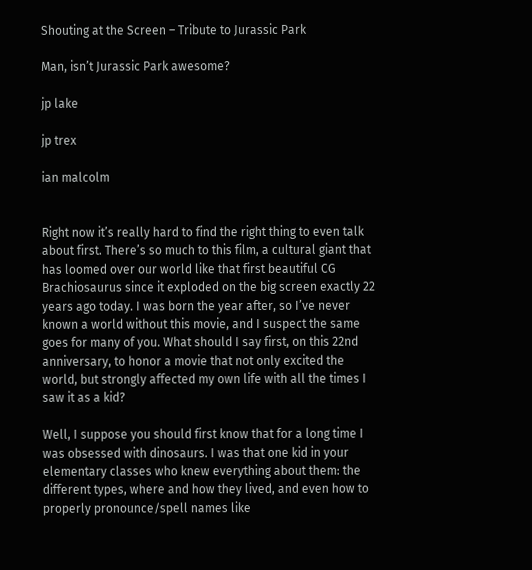Shouting at the Screen – Tribute to Jurassic Park

Man, isn’t Jurassic Park awesome?

jp lake

jp trex

ian malcolm


Right now it’s really hard to find the right thing to even talk about first. There’s so much to this film, a cultural giant that has loomed over our world like that first beautiful CG Brachiosaurus since it exploded on the big screen exactly 22 years ago today. I was born the year after, so I’ve never known a world without this movie, and I suspect the same goes for many of you. What should I say first, on this 22nd anniversary, to honor a movie that not only excited the world, but strongly affected my own life with all the times I saw it as a kid?

Well, I suppose you should first know that for a long time I was obsessed with dinosaurs. I was that one kid in your elementary classes who knew everything about them: the different types, where and how they lived, and even how to properly pronounce/spell names like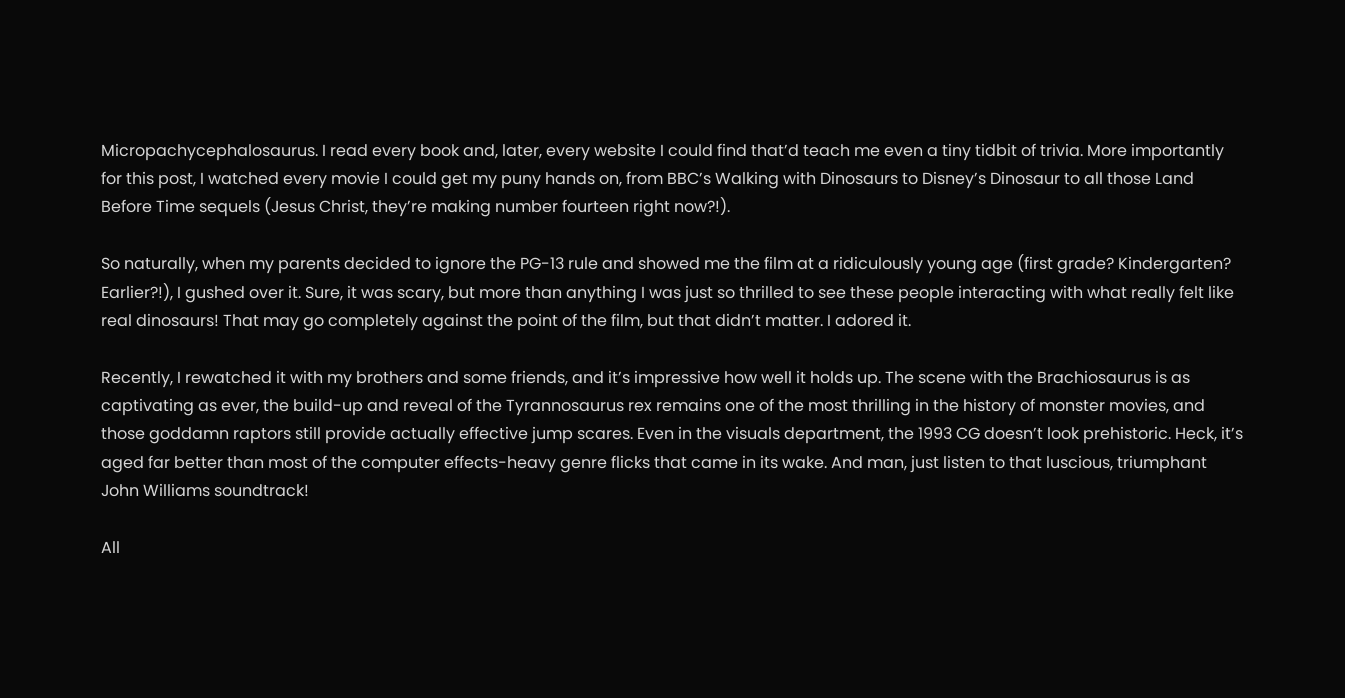Micropachycephalosaurus. I read every book and, later, every website I could find that’d teach me even a tiny tidbit of trivia. More importantly for this post, I watched every movie I could get my puny hands on, from BBC’s Walking with Dinosaurs to Disney’s Dinosaur to all those Land Before Time sequels (Jesus Christ, they’re making number fourteen right now?!).

So naturally, when my parents decided to ignore the PG-13 rule and showed me the film at a ridiculously young age (first grade? Kindergarten? Earlier?!), I gushed over it. Sure, it was scary, but more than anything I was just so thrilled to see these people interacting with what really felt like real dinosaurs! That may go completely against the point of the film, but that didn’t matter. I adored it.

Recently, I rewatched it with my brothers and some friends, and it’s impressive how well it holds up. The scene with the Brachiosaurus is as captivating as ever, the build-up and reveal of the Tyrannosaurus rex remains one of the most thrilling in the history of monster movies, and those goddamn raptors still provide actually effective jump scares. Even in the visuals department, the 1993 CG doesn’t look prehistoric. Heck, it’s aged far better than most of the computer effects-heavy genre flicks that came in its wake. And man, just listen to that luscious, triumphant John Williams soundtrack!

All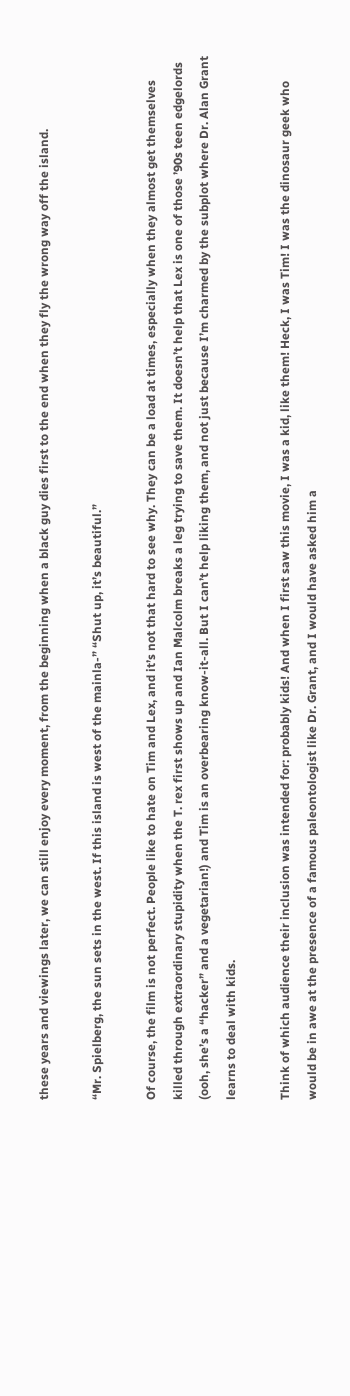these years and viewings later, we can still enjoy every moment, from the beginning when a black guy dies first to the end when they fly the wrong way off the island.

“Mr. Spielberg, the sun sets in the west. If this island is west of the mainla-” “Shut up, it’s beautiful.”

Of course, the film is not perfect. People like to hate on Tim and Lex, and it’s not that hard to see why. They can be a load at times, especially when they almost get themselves killed through extraordinary stupidity when the T. rex first shows up and Ian Malcolm breaks a leg trying to save them. It doesn’t help that Lex is one of those ’90s teen edgelords (ooh, she’s a “hacker” and a vegetarian!) and Tim is an overbearing know-it-all. But I can’t help liking them, and not just because I’m charmed by the subplot where Dr. Alan Grant learns to deal with kids.

Think of which audience their inclusion was intended for: probably kids! And when I first saw this movie, I was a kid, like them! Heck, I was Tim! I was the dinosaur geek who would be in awe at the presence of a famous paleontologist like Dr. Grant, and I would have asked him a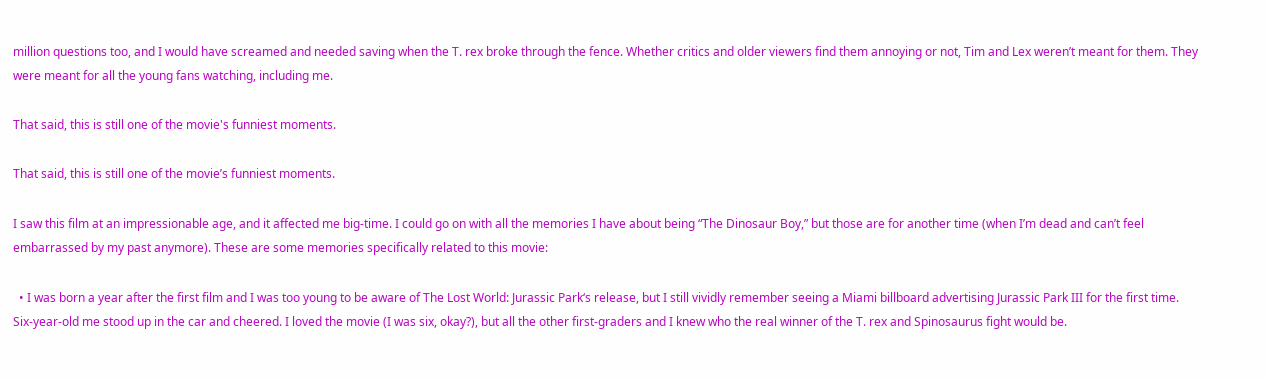million questions too, and I would have screamed and needed saving when the T. rex broke through the fence. Whether critics and older viewers find them annoying or not, Tim and Lex weren’t meant for them. They were meant for all the young fans watching, including me.

That said, this is still one of the movie's funniest moments.

That said, this is still one of the movie’s funniest moments.

I saw this film at an impressionable age, and it affected me big-time. I could go on with all the memories I have about being “The Dinosaur Boy,” but those are for another time (when I’m dead and can’t feel embarrassed by my past anymore). These are some memories specifically related to this movie:

  • I was born a year after the first film and I was too young to be aware of The Lost World: Jurassic Park‘s release, but I still vividly remember seeing a Miami billboard advertising Jurassic Park III for the first time. Six-year-old me stood up in the car and cheered. I loved the movie (I was six, okay?), but all the other first-graders and I knew who the real winner of the T. rex and Spinosaurus fight would be.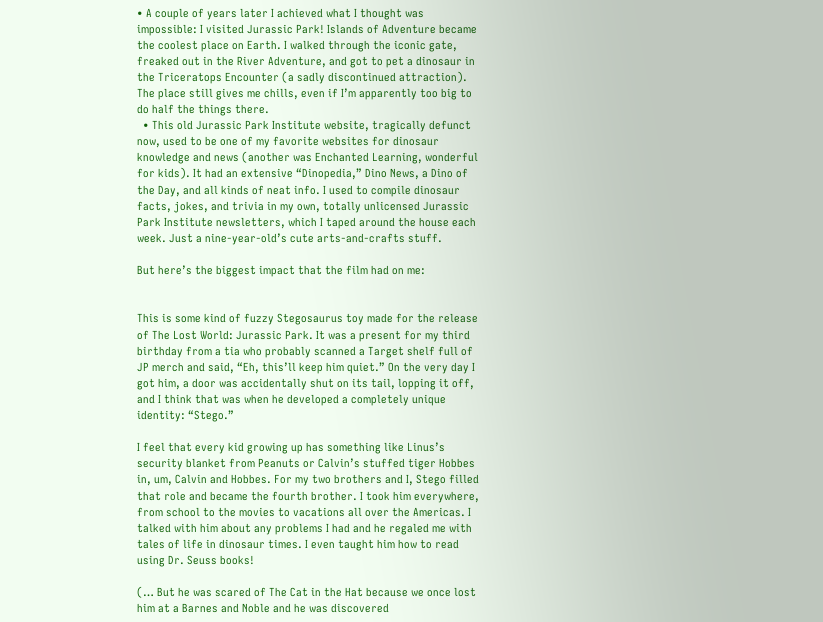• A couple of years later I achieved what I thought was impossible: I visited Jurassic Park! Islands of Adventure became the coolest place on Earth. I walked through the iconic gate, freaked out in the River Adventure, and got to pet a dinosaur in the Triceratops Encounter (a sadly discontinued attraction). The place still gives me chills, even if I’m apparently too big to do half the things there.
  • This old Jurassic Park Institute website, tragically defunct now, used to be one of my favorite websites for dinosaur knowledge and news (another was Enchanted Learning, wonderful for kids). It had an extensive “Dinopedia,” Dino News, a Dino of the Day, and all kinds of neat info. I used to compile dinosaur facts, jokes, and trivia in my own, totally unlicensed Jurassic Park Institute newsletters, which I taped around the house each week. Just a nine-year-old’s cute arts-and-crafts stuff.

But here’s the biggest impact that the film had on me:


This is some kind of fuzzy Stegosaurus toy made for the release of The Lost World: Jurassic Park. It was a present for my third birthday from a tia who probably scanned a Target shelf full of JP merch and said, “Eh, this’ll keep him quiet.” On the very day I got him, a door was accidentally shut on its tail, lopping it off, and I think that was when he developed a completely unique identity: “Stego.”

I feel that every kid growing up has something like Linus’s security blanket from Peanuts or Calvin’s stuffed tiger Hobbes in, um, Calvin and Hobbes. For my two brothers and I, Stego filled that role and became the fourth brother. I took him everywhere, from school to the movies to vacations all over the Americas. I talked with him about any problems I had and he regaled me with tales of life in dinosaur times. I even taught him how to read using Dr. Seuss books!

(… But he was scared of The Cat in the Hat because we once lost him at a Barnes and Noble and he was discovered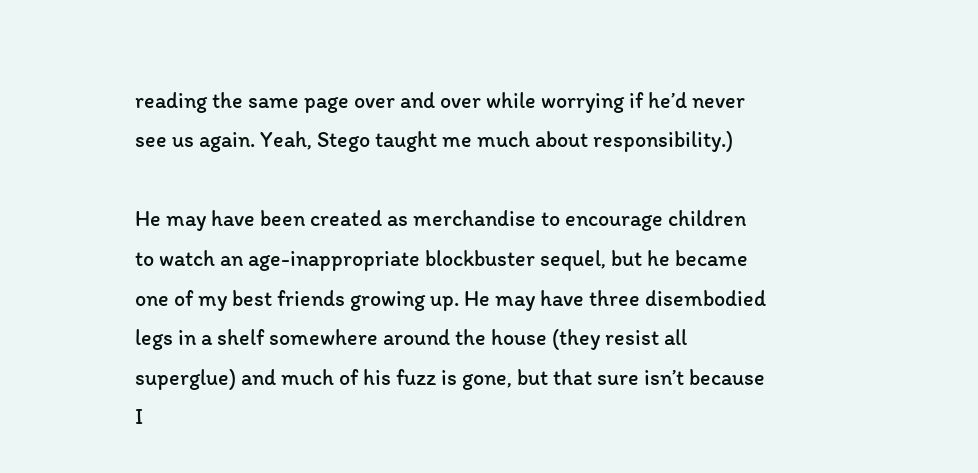reading the same page over and over while worrying if he’d never see us again. Yeah, Stego taught me much about responsibility.)

He may have been created as merchandise to encourage children to watch an age-inappropriate blockbuster sequel, but he became one of my best friends growing up. He may have three disembodied legs in a shelf somewhere around the house (they resist all superglue) and much of his fuzz is gone, but that sure isn’t because I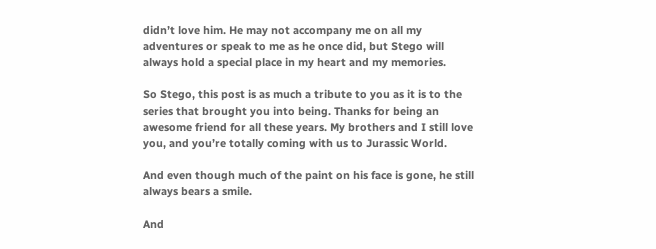didn’t love him. He may not accompany me on all my adventures or speak to me as he once did, but Stego will always hold a special place in my heart and my memories.

So Stego, this post is as much a tribute to you as it is to the series that brought you into being. Thanks for being an awesome friend for all these years. My brothers and I still love you, and you’re totally coming with us to Jurassic World.

And even though much of the paint on his face is gone, he still always bears a smile.

And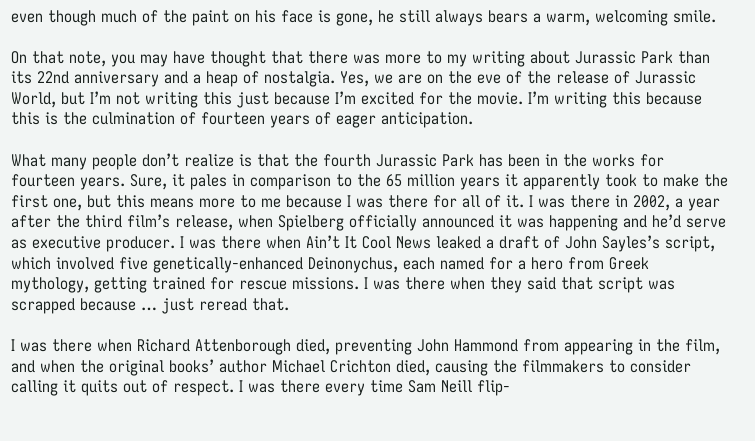even though much of the paint on his face is gone, he still always bears a warm, welcoming smile.

On that note, you may have thought that there was more to my writing about Jurassic Park than its 22nd anniversary and a heap of nostalgia. Yes, we are on the eve of the release of Jurassic World, but I’m not writing this just because I’m excited for the movie. I’m writing this because this is the culmination of fourteen years of eager anticipation.

What many people don’t realize is that the fourth Jurassic Park has been in the works for fourteen years. Sure, it pales in comparison to the 65 million years it apparently took to make the first one, but this means more to me because I was there for all of it. I was there in 2002, a year after the third film’s release, when Spielberg officially announced it was happening and he’d serve as executive producer. I was there when Ain’t It Cool News leaked a draft of John Sayles’s script, which involved five genetically-enhanced Deinonychus, each named for a hero from Greek mythology, getting trained for rescue missions. I was there when they said that script was scrapped because … just reread that.

I was there when Richard Attenborough died, preventing John Hammond from appearing in the film, and when the original books’ author Michael Crichton died, causing the filmmakers to consider calling it quits out of respect. I was there every time Sam Neill flip-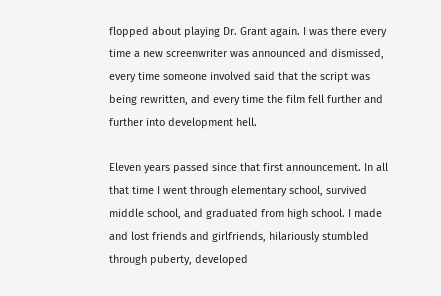flopped about playing Dr. Grant again. I was there every time a new screenwriter was announced and dismissed, every time someone involved said that the script was being rewritten, and every time the film fell further and further into development hell.

Eleven years passed since that first announcement. In all that time I went through elementary school, survived middle school, and graduated from high school. I made and lost friends and girlfriends, hilariously stumbled through puberty, developed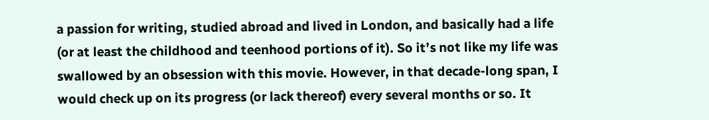a passion for writing, studied abroad and lived in London, and basically had a life (or at least the childhood and teenhood portions of it). So it’s not like my life was swallowed by an obsession with this movie. However, in that decade-long span, I would check up on its progress (or lack thereof) every several months or so. It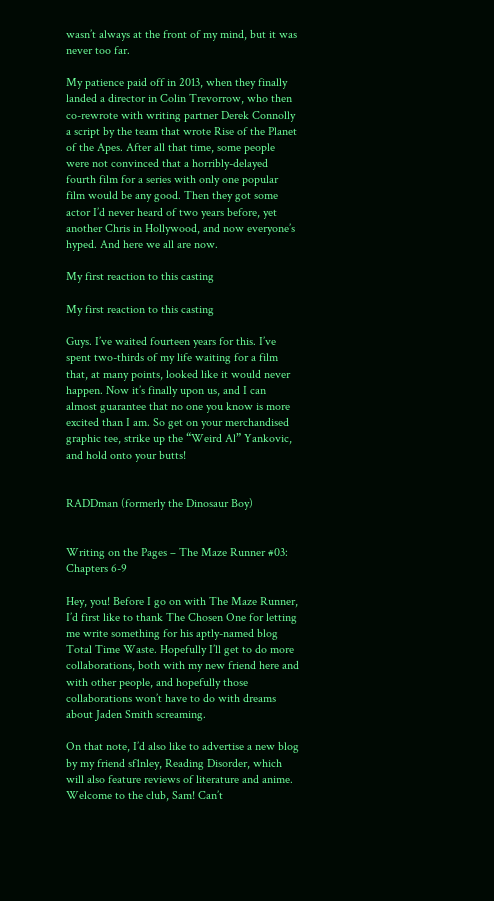wasn’t always at the front of my mind, but it was never too far.

My patience paid off in 2013, when they finally landed a director in Colin Trevorrow, who then co-rewrote with writing partner Derek Connolly a script by the team that wrote Rise of the Planet of the Apes. After all that time, some people were not convinced that a horribly-delayed fourth film for a series with only one popular film would be any good. Then they got some actor I’d never heard of two years before, yet another Chris in Hollywood, and now everyone’s hyped. And here we all are now.

My first reaction to this casting

My first reaction to this casting

Guys. I’ve waited fourteen years for this. I’ve spent two-thirds of my life waiting for a film that, at many points, looked like it would never happen. Now it’s finally upon us, and I can almost guarantee that no one you know is more excited than I am. So get on your merchandised graphic tee, strike up the “Weird Al” Yankovic, and hold onto your butts!


RADDman (formerly the Dinosaur Boy)


Writing on the Pages – The Maze Runner #03: Chapters 6-9

Hey, you! Before I go on with The Maze Runner, I’d first like to thank The Chosen One for letting me write something for his aptly-named blog Total Time Waste. Hopefully I’ll get to do more collaborations, both with my new friend here and with other people, and hopefully those collaborations won’t have to do with dreams about Jaden Smith screaming.

On that note, I’d also like to advertise a new blog by my friend sf1nley, Reading Disorder, which will also feature reviews of literature and anime. Welcome to the club, Sam! Can’t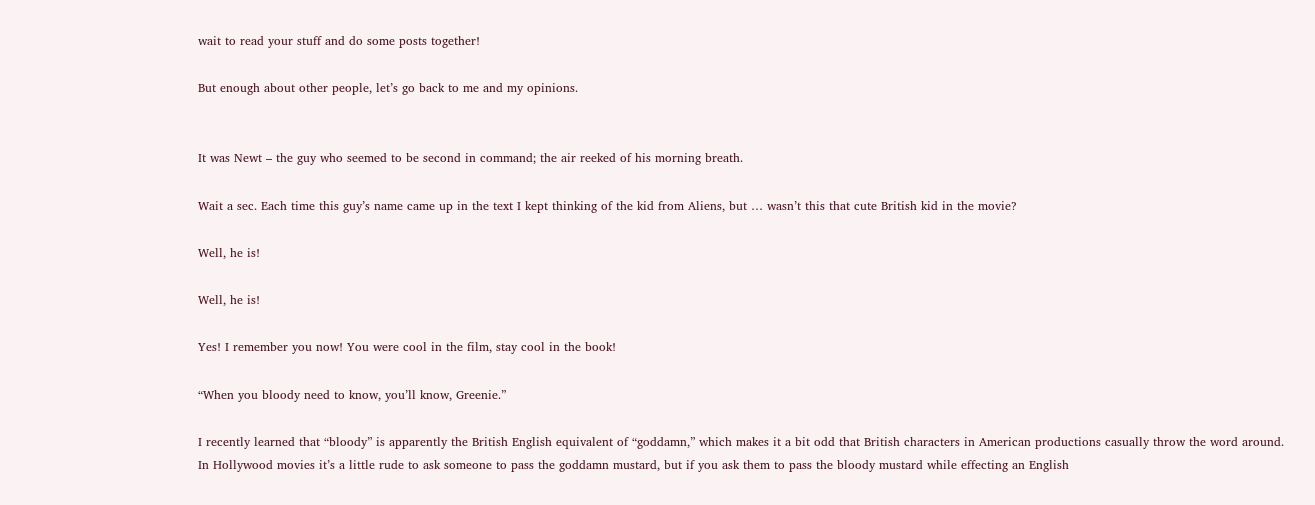wait to read your stuff and do some posts together!

But enough about other people, let’s go back to me and my opinions.


It was Newt – the guy who seemed to be second in command; the air reeked of his morning breath.

Wait a sec. Each time this guy’s name came up in the text I kept thinking of the kid from Aliens, but … wasn’t this that cute British kid in the movie?

Well, he is!

Well, he is!

Yes! I remember you now! You were cool in the film, stay cool in the book!

“When you bloody need to know, you’ll know, Greenie.”

I recently learned that “bloody” is apparently the British English equivalent of “goddamn,” which makes it a bit odd that British characters in American productions casually throw the word around. In Hollywood movies it’s a little rude to ask someone to pass the goddamn mustard, but if you ask them to pass the bloody mustard while effecting an English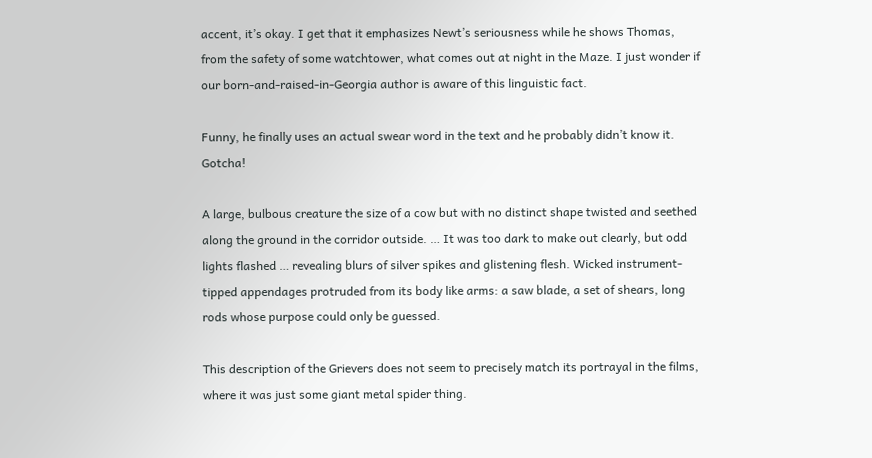accent, it’s okay. I get that it emphasizes Newt’s seriousness while he shows Thomas, from the safety of some watchtower, what comes out at night in the Maze. I just wonder if our born-and-raised-in-Georgia author is aware of this linguistic fact.

Funny, he finally uses an actual swear word in the text and he probably didn’t know it. Gotcha!

A large, bulbous creature the size of a cow but with no distinct shape twisted and seethed along the ground in the corridor outside. … It was too dark to make out clearly, but odd lights flashed … revealing blurs of silver spikes and glistening flesh. Wicked instrument-tipped appendages protruded from its body like arms: a saw blade, a set of shears, long rods whose purpose could only be guessed.

This description of the Grievers does not seem to precisely match its portrayal in the films, where it was just some giant metal spider thing.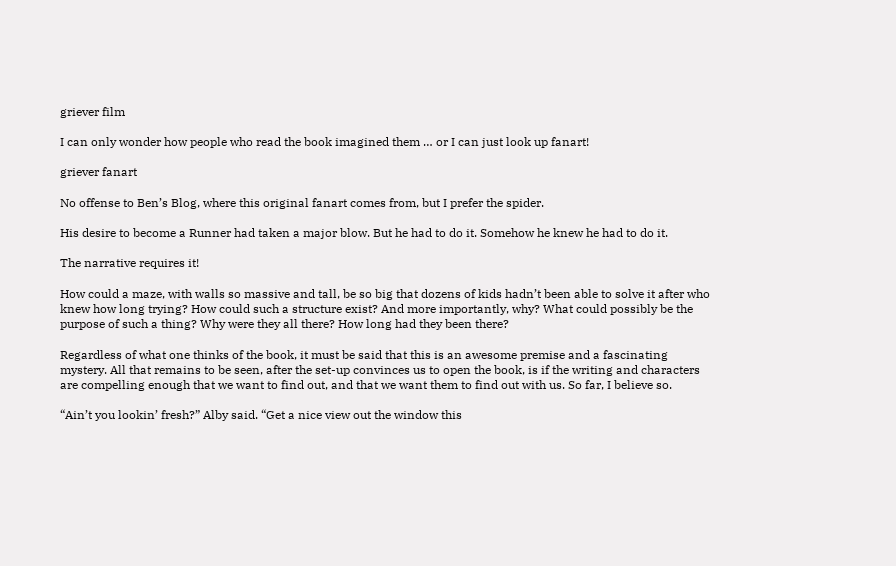griever film

I can only wonder how people who read the book imagined them … or I can just look up fanart!

griever fanart

No offense to Ben’s Blog, where this original fanart comes from, but I prefer the spider.

His desire to become a Runner had taken a major blow. But he had to do it. Somehow he knew he had to do it.

The narrative requires it!

How could a maze, with walls so massive and tall, be so big that dozens of kids hadn’t been able to solve it after who knew how long trying? How could such a structure exist? And more importantly, why? What could possibly be the purpose of such a thing? Why were they all there? How long had they been there?

Regardless of what one thinks of the book, it must be said that this is an awesome premise and a fascinating mystery. All that remains to be seen, after the set-up convinces us to open the book, is if the writing and characters are compelling enough that we want to find out, and that we want them to find out with us. So far, I believe so.

“Ain’t you lookin’ fresh?” Alby said. “Get a nice view out the window this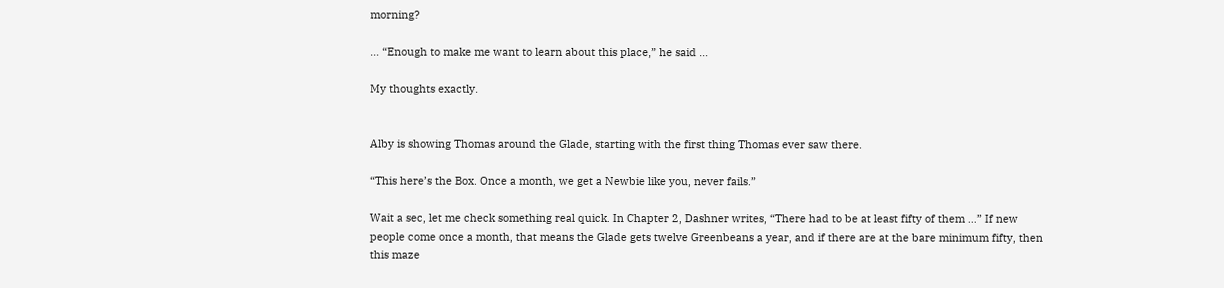morning?

… “Enough to make me want to learn about this place,” he said …

My thoughts exactly.


Alby is showing Thomas around the Glade, starting with the first thing Thomas ever saw there.

“This here’s the Box. Once a month, we get a Newbie like you, never fails.”

Wait a sec, let me check something real quick. In Chapter 2, Dashner writes, “There had to be at least fifty of them …” If new people come once a month, that means the Glade gets twelve Greenbeans a year, and if there are at the bare minimum fifty, then this maze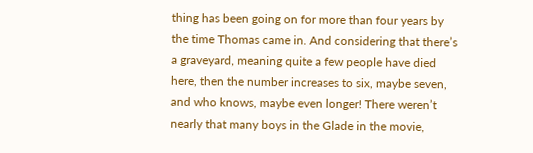thing has been going on for more than four years by the time Thomas came in. And considering that there’s a graveyard, meaning quite a few people have died here, then the number increases to six, maybe seven, and who knows, maybe even longer! There weren’t nearly that many boys in the Glade in the movie,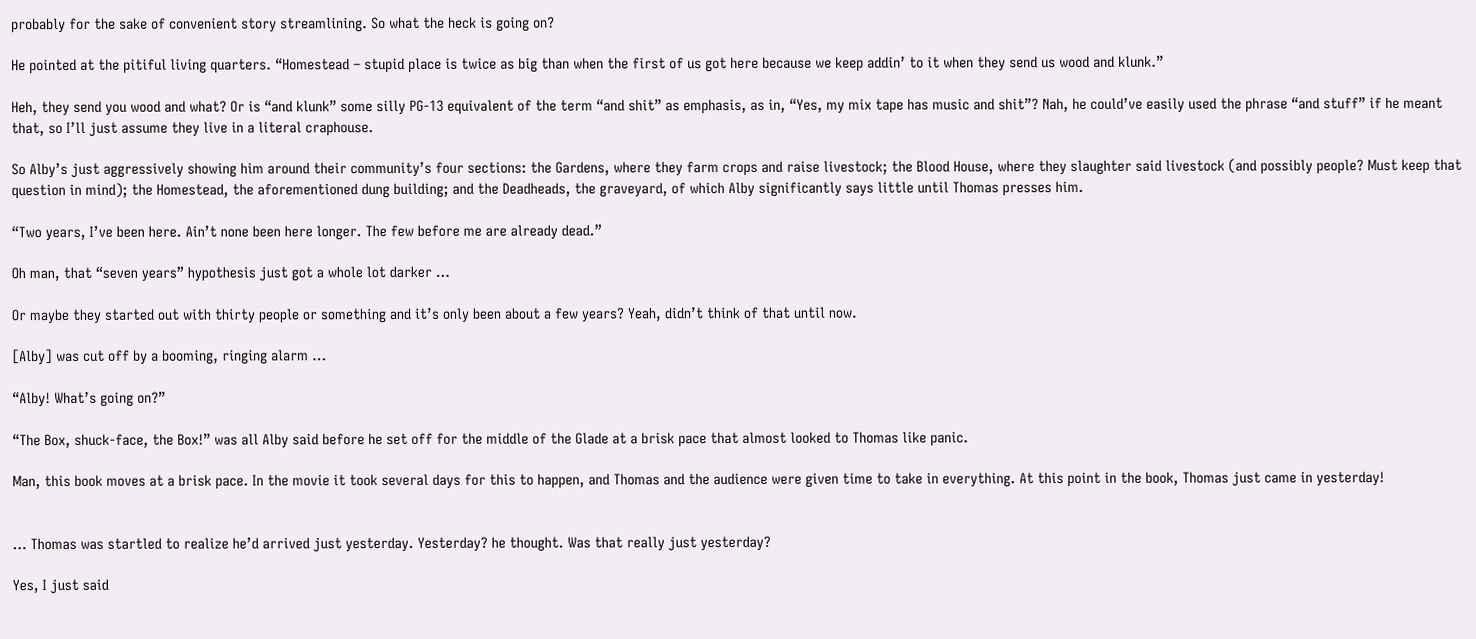probably for the sake of convenient story streamlining. So what the heck is going on?

He pointed at the pitiful living quarters. “Homestead – stupid place is twice as big than when the first of us got here because we keep addin’ to it when they send us wood and klunk.”

Heh, they send you wood and what? Or is “and klunk” some silly PG-13 equivalent of the term “and shit” as emphasis, as in, “Yes, my mix tape has music and shit”? Nah, he could’ve easily used the phrase “and stuff” if he meant that, so I’ll just assume they live in a literal craphouse.

So Alby’s just aggressively showing him around their community’s four sections: the Gardens, where they farm crops and raise livestock; the Blood House, where they slaughter said livestock (and possibly people? Must keep that question in mind); the Homestead, the aforementioned dung building; and the Deadheads, the graveyard, of which Alby significantly says little until Thomas presses him.

“Two years, I’ve been here. Ain’t none been here longer. The few before me are already dead.”

Oh man, that “seven years” hypothesis just got a whole lot darker …

Or maybe they started out with thirty people or something and it’s only been about a few years? Yeah, didn’t think of that until now.

[Alby] was cut off by a booming, ringing alarm …

“Alby! What’s going on?”

“The Box, shuck-face, the Box!” was all Alby said before he set off for the middle of the Glade at a brisk pace that almost looked to Thomas like panic.

Man, this book moves at a brisk pace. In the movie it took several days for this to happen, and Thomas and the audience were given time to take in everything. At this point in the book, Thomas just came in yesterday!


… Thomas was startled to realize he’d arrived just yesterday. Yesterday? he thought. Was that really just yesterday?

Yes, I just said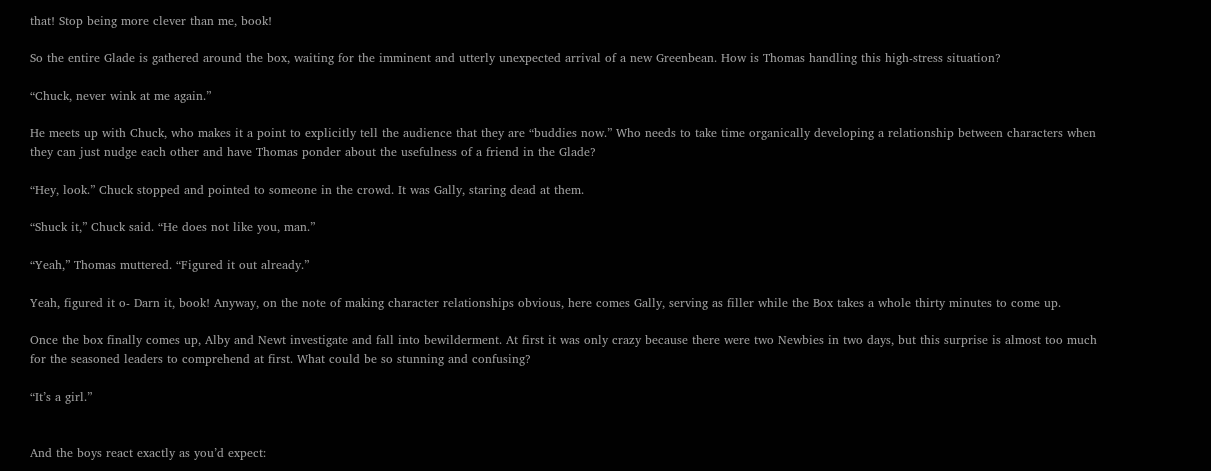that! Stop being more clever than me, book!

So the entire Glade is gathered around the box, waiting for the imminent and utterly unexpected arrival of a new Greenbean. How is Thomas handling this high-stress situation?

“Chuck, never wink at me again.”

He meets up with Chuck, who makes it a point to explicitly tell the audience that they are “buddies now.” Who needs to take time organically developing a relationship between characters when they can just nudge each other and have Thomas ponder about the usefulness of a friend in the Glade?

“Hey, look.” Chuck stopped and pointed to someone in the crowd. It was Gally, staring dead at them.

“Shuck it,” Chuck said. “He does not like you, man.”

“Yeah,” Thomas muttered. “Figured it out already.”

Yeah, figured it o- Darn it, book! Anyway, on the note of making character relationships obvious, here comes Gally, serving as filler while the Box takes a whole thirty minutes to come up.

Once the box finally comes up, Alby and Newt investigate and fall into bewilderment. At first it was only crazy because there were two Newbies in two days, but this surprise is almost too much for the seasoned leaders to comprehend at first. What could be so stunning and confusing?

“It’s a girl.”


And the boys react exactly as you’d expect: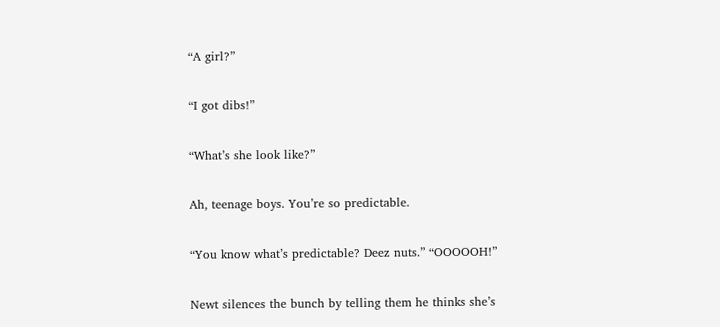“A girl?”

“I got dibs!”

“What’s she look like?”

Ah, teenage boys. You’re so predictable.

“You know what’s predictable? Deez nuts.” “OOOOOH!”

Newt silences the bunch by telling them he thinks she’s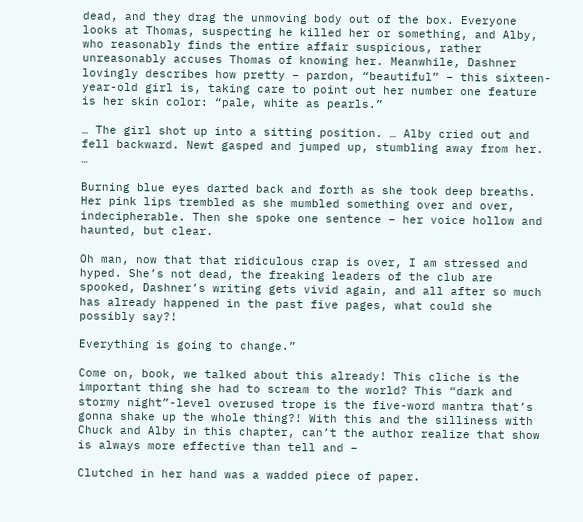dead, and they drag the unmoving body out of the box. Everyone looks at Thomas, suspecting he killed her or something, and Alby, who reasonably finds the entire affair suspicious, rather unreasonably accuses Thomas of knowing her. Meanwhile, Dashner lovingly describes how pretty – pardon, “beautiful” – this sixteen-year-old girl is, taking care to point out her number one feature is her skin color: “pale, white as pearls.”

… The girl shot up into a sitting position. … Alby cried out and fell backward. Newt gasped and jumped up, stumbling away from her. …

Burning blue eyes darted back and forth as she took deep breaths. Her pink lips trembled as she mumbled something over and over, indecipherable. Then she spoke one sentence – her voice hollow and haunted, but clear.

Oh man, now that that ridiculous crap is over, I am stressed and hyped. She’s not dead, the freaking leaders of the club are spooked, Dashner’s writing gets vivid again, and all after so much has already happened in the past five pages, what could she possibly say?!

Everything is going to change.”

Come on, book, we talked about this already! This cliche is the important thing she had to scream to the world? This “dark and stormy night”-level overused trope is the five-word mantra that’s gonna shake up the whole thing?! With this and the silliness with Chuck and Alby in this chapter, can’t the author realize that show is always more effective than tell and –

Clutched in her hand was a wadded piece of paper.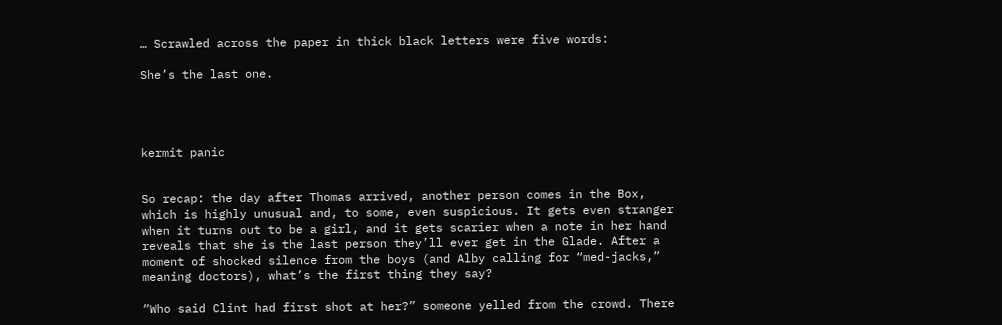… Scrawled across the paper in thick black letters were five words:

She’s the last one.




kermit panic


So recap: the day after Thomas arrived, another person comes in the Box, which is highly unusual and, to some, even suspicious. It gets even stranger when it turns out to be a girl, and it gets scarier when a note in her hand reveals that she is the last person they’ll ever get in the Glade. After a moment of shocked silence from the boys (and Alby calling for “med-jacks,” meaning doctors), what’s the first thing they say?

“Who said Clint had first shot at her?” someone yelled from the crowd. There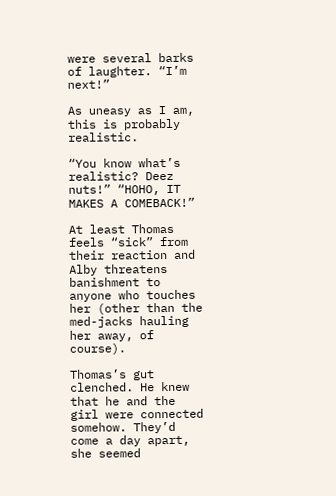were several barks of laughter. “I’m next!”

As uneasy as I am, this is probably realistic.

“You know what’s realistic? Deez nuts!” “HOHO, IT MAKES A COMEBACK!”

At least Thomas feels “sick” from their reaction and Alby threatens banishment to anyone who touches her (other than the med-jacks hauling her away, of course).

Thomas’s gut clenched. He knew that he and the girl were connected somehow. They’d come a day apart, she seemed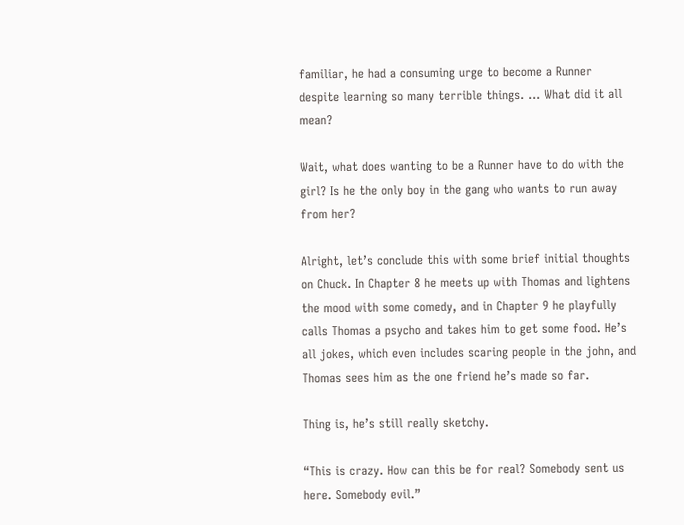familiar, he had a consuming urge to become a Runner despite learning so many terrible things. … What did it all mean?

Wait, what does wanting to be a Runner have to do with the girl? Is he the only boy in the gang who wants to run away from her?

Alright, let’s conclude this with some brief initial thoughts on Chuck. In Chapter 8 he meets up with Thomas and lightens the mood with some comedy, and in Chapter 9 he playfully calls Thomas a psycho and takes him to get some food. He’s all jokes, which even includes scaring people in the john, and Thomas sees him as the one friend he’s made so far.

Thing is, he’s still really sketchy.

“This is crazy. How can this be for real? Somebody sent us here. Somebody evil.”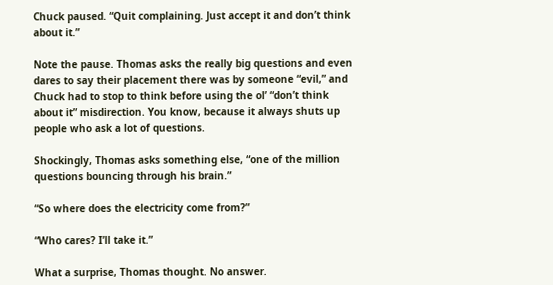Chuck paused. “Quit complaining. Just accept it and don’t think about it.”

Note the pause. Thomas asks the really big questions and even dares to say their placement there was by someone “evil,” and Chuck had to stop to think before using the ol’ “don’t think about it” misdirection. You know, because it always shuts up people who ask a lot of questions.

Shockingly, Thomas asks something else, “one of the million questions bouncing through his brain.”

“So where does the electricity come from?”

“Who cares? I’ll take it.”

What a surprise, Thomas thought. No answer.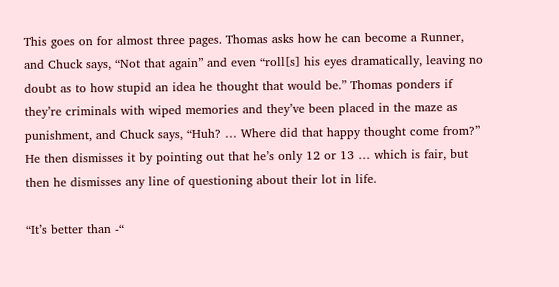This goes on for almost three pages. Thomas asks how he can become a Runner, and Chuck says, “Not that again” and even “roll[s] his eyes dramatically, leaving no doubt as to how stupid an idea he thought that would be.” Thomas ponders if they’re criminals with wiped memories and they’ve been placed in the maze as punishment, and Chuck says, “Huh? … Where did that happy thought come from?” He then dismisses it by pointing out that he’s only 12 or 13 … which is fair, but then he dismisses any line of questioning about their lot in life.

“It’s better than -“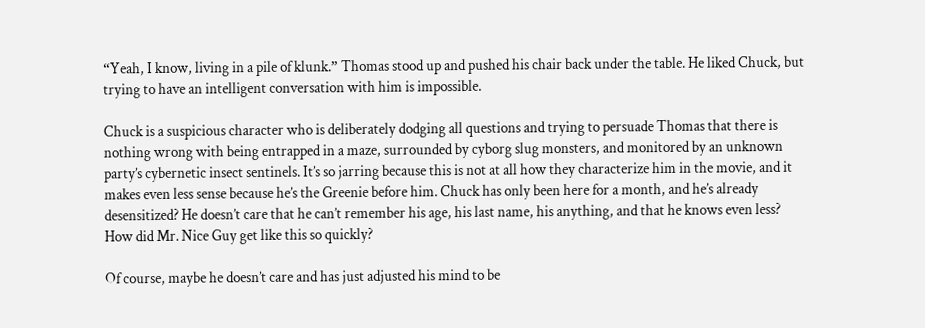“Yeah, I know, living in a pile of klunk.” Thomas stood up and pushed his chair back under the table. He liked Chuck, but trying to have an intelligent conversation with him is impossible.

Chuck is a suspicious character who is deliberately dodging all questions and trying to persuade Thomas that there is nothing wrong with being entrapped in a maze, surrounded by cyborg slug monsters, and monitored by an unknown party’s cybernetic insect sentinels. It’s so jarring because this is not at all how they characterize him in the movie, and it makes even less sense because he’s the Greenie before him. Chuck has only been here for a month, and he’s already desensitized? He doesn’t care that he can’t remember his age, his last name, his anything, and that he knows even less? How did Mr. Nice Guy get like this so quickly?

Of course, maybe he doesn’t care and has just adjusted his mind to be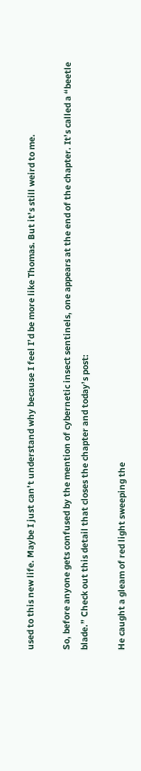used to this new life. Maybe I just can’t understand why because I feel I’d be more like Thomas. But it’s still weird to me.

So, before anyone gets confused by the mention of cybernetic insect sentinels, one appears at the end of the chapter. It’s called a “beetle blade.” Check out this detail that closes the chapter and today’s post:

He caught a gleam of red light sweeping the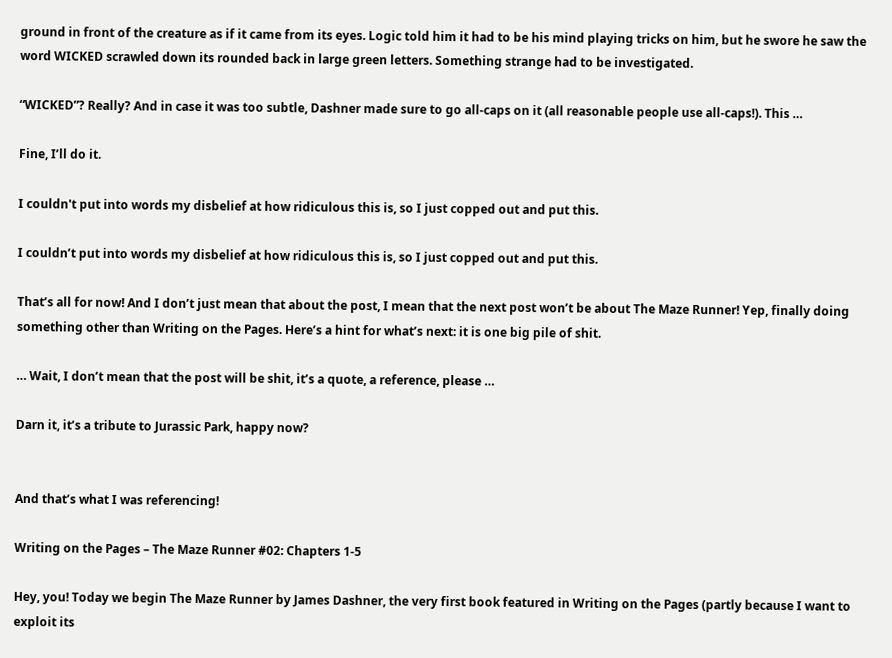ground in front of the creature as if it came from its eyes. Logic told him it had to be his mind playing tricks on him, but he swore he saw the word WICKED scrawled down its rounded back in large green letters. Something strange had to be investigated.

“WICKED”? Really? And in case it was too subtle, Dashner made sure to go all-caps on it (all reasonable people use all-caps!). This …

Fine, I’ll do it.

I couldn't put into words my disbelief at how ridiculous this is, so I just copped out and put this.

I couldn’t put into words my disbelief at how ridiculous this is, so I just copped out and put this.

That’s all for now! And I don’t just mean that about the post, I mean that the next post won’t be about The Maze Runner! Yep, finally doing something other than Writing on the Pages. Here’s a hint for what’s next: it is one big pile of shit.

… Wait, I don’t mean that the post will be shit, it’s a quote, a reference, please …

Darn it, it’s a tribute to Jurassic Park, happy now?


And that’s what I was referencing!

Writing on the Pages – The Maze Runner #02: Chapters 1-5

Hey, you! Today we begin The Maze Runner by James Dashner, the very first book featured in Writing on the Pages (partly because I want to exploit its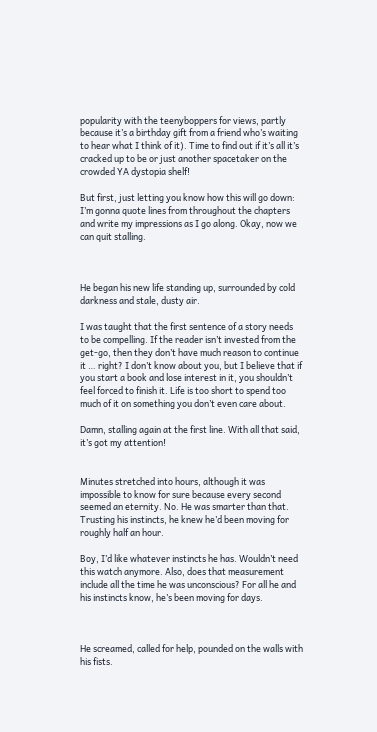popularity with the teenyboppers for views, partly because it’s a birthday gift from a friend who’s waiting to hear what I think of it). Time to find out if it’s all it’s cracked up to be or just another spacetaker on the crowded YA dystopia shelf!

But first, just letting you know how this will go down: I’m gonna quote lines from throughout the chapters and write my impressions as I go along. Okay, now we can quit stalling.



He began his new life standing up, surrounded by cold darkness and stale, dusty air.

I was taught that the first sentence of a story needs to be compelling. If the reader isn’t invested from the get-go, then they don’t have much reason to continue it … right? I don’t know about you, but I believe that if you start a book and lose interest in it, you shouldn’t feel forced to finish it. Life is too short to spend too much of it on something you don’t even care about.

Damn, stalling again at the first line. With all that said, it’s got my attention!


Minutes stretched into hours, although it was impossible to know for sure because every second seemed an eternity. No. He was smarter than that. Trusting his instincts, he knew he’d been moving for roughly half an hour.

Boy, I’d like whatever instincts he has. Wouldn’t need this watch anymore. Also, does that measurement include all the time he was unconscious? For all he and his instincts know, he’s been moving for days.



He screamed, called for help, pounded on the walls with his fists.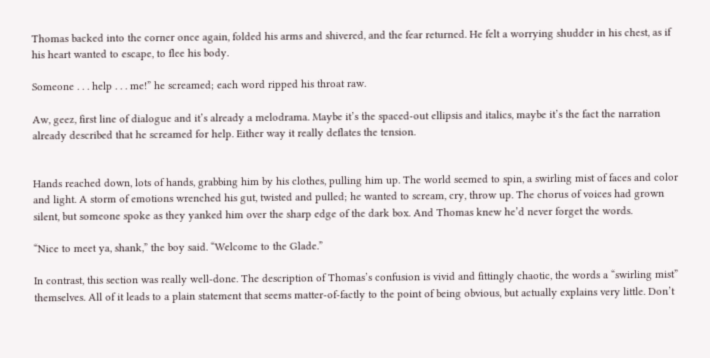Thomas backed into the corner once again, folded his arms and shivered, and the fear returned. He felt a worrying shudder in his chest, as if his heart wanted to escape, to flee his body.

Someone . . . help . . . me!” he screamed; each word ripped his throat raw.

Aw, geez, first line of dialogue and it’s already a melodrama. Maybe it’s the spaced-out ellipsis and italics, maybe it’s the fact the narration already described that he screamed for help. Either way it really deflates the tension.


Hands reached down, lots of hands, grabbing him by his clothes, pulling him up. The world seemed to spin, a swirling mist of faces and color and light. A storm of emotions wrenched his gut, twisted and pulled; he wanted to scream, cry, throw up. The chorus of voices had grown silent, but someone spoke as they yanked him over the sharp edge of the dark box. And Thomas knew he’d never forget the words.

“Nice to meet ya, shank,” the boy said. “Welcome to the Glade.”

In contrast, this section was really well-done. The description of Thomas’s confusion is vivid and fittingly chaotic, the words a “swirling mist” themselves. All of it leads to a plain statement that seems matter-of-factly to the point of being obvious, but actually explains very little. Don’t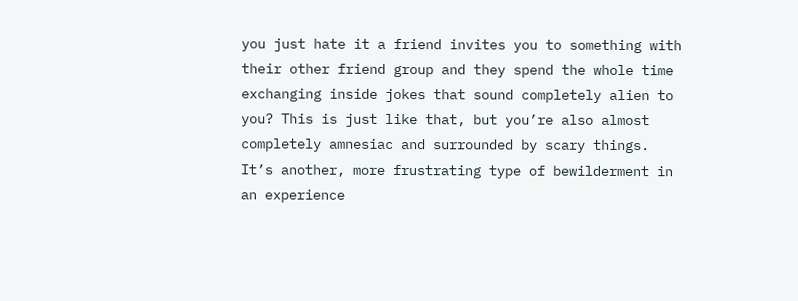you just hate it a friend invites you to something with their other friend group and they spend the whole time exchanging inside jokes that sound completely alien to you? This is just like that, but you’re also almost completely amnesiac and surrounded by scary things. It’s another, more frustrating type of bewilderment in an experience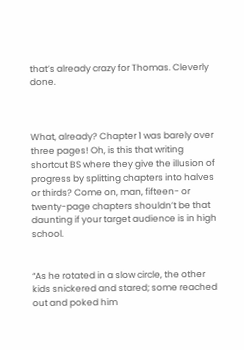that’s already crazy for Thomas. Cleverly done.



What, already? Chapter 1 was barely over three pages! Oh, is this that writing shortcut BS where they give the illusion of progress by splitting chapters into halves or thirds? Come on, man, fifteen- or twenty-page chapters shouldn’t be that daunting if your target audience is in high school.


“As he rotated in a slow circle, the other kids snickered and stared; some reached out and poked him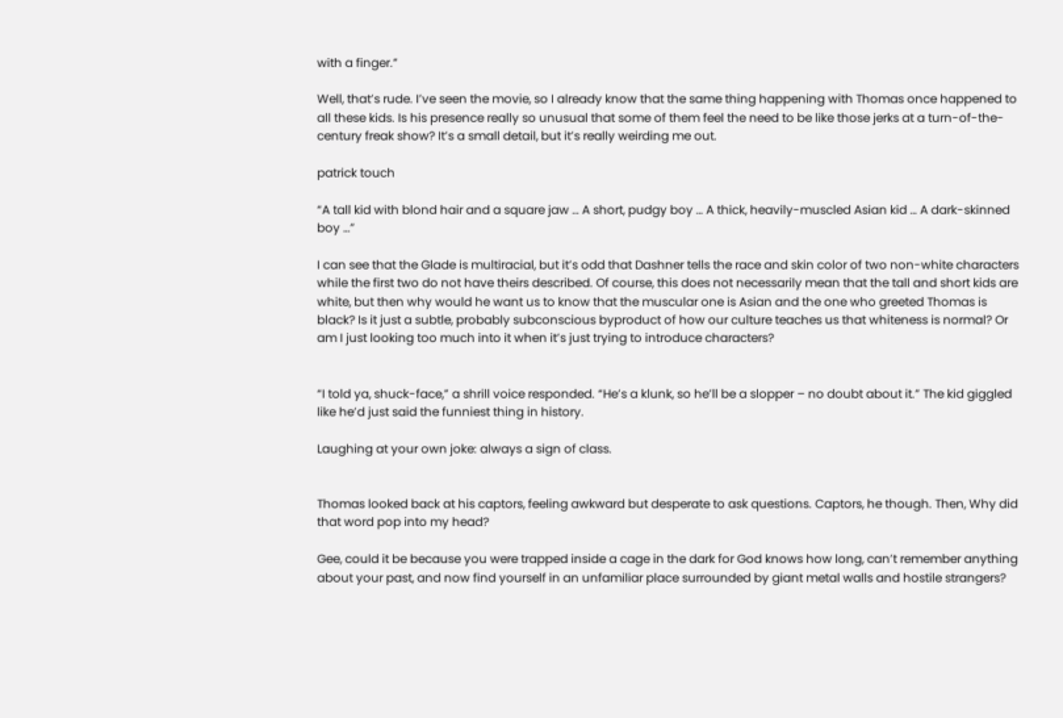with a finger.”

Well, that’s rude. I’ve seen the movie, so I already know that the same thing happening with Thomas once happened to all these kids. Is his presence really so unusual that some of them feel the need to be like those jerks at a turn-of-the-century freak show? It’s a small detail, but it’s really weirding me out.

patrick touch

“A tall kid with blond hair and a square jaw … A short, pudgy boy … A thick, heavily-muscled Asian kid … A dark-skinned boy …”

I can see that the Glade is multiracial, but it’s odd that Dashner tells the race and skin color of two non-white characters while the first two do not have theirs described. Of course, this does not necessarily mean that the tall and short kids are white, but then why would he want us to know that the muscular one is Asian and the one who greeted Thomas is black? Is it just a subtle, probably subconscious byproduct of how our culture teaches us that whiteness is normal? Or am I just looking too much into it when it’s just trying to introduce characters?


“I told ya, shuck-face,” a shrill voice responded. “He’s a klunk, so he’ll be a slopper – no doubt about it.” The kid giggled like he’d just said the funniest thing in history.

Laughing at your own joke: always a sign of class.


Thomas looked back at his captors, feeling awkward but desperate to ask questions. Captors, he though. Then, Why did that word pop into my head?

Gee, could it be because you were trapped inside a cage in the dark for God knows how long, can’t remember anything about your past, and now find yourself in an unfamiliar place surrounded by giant metal walls and hostile strangers?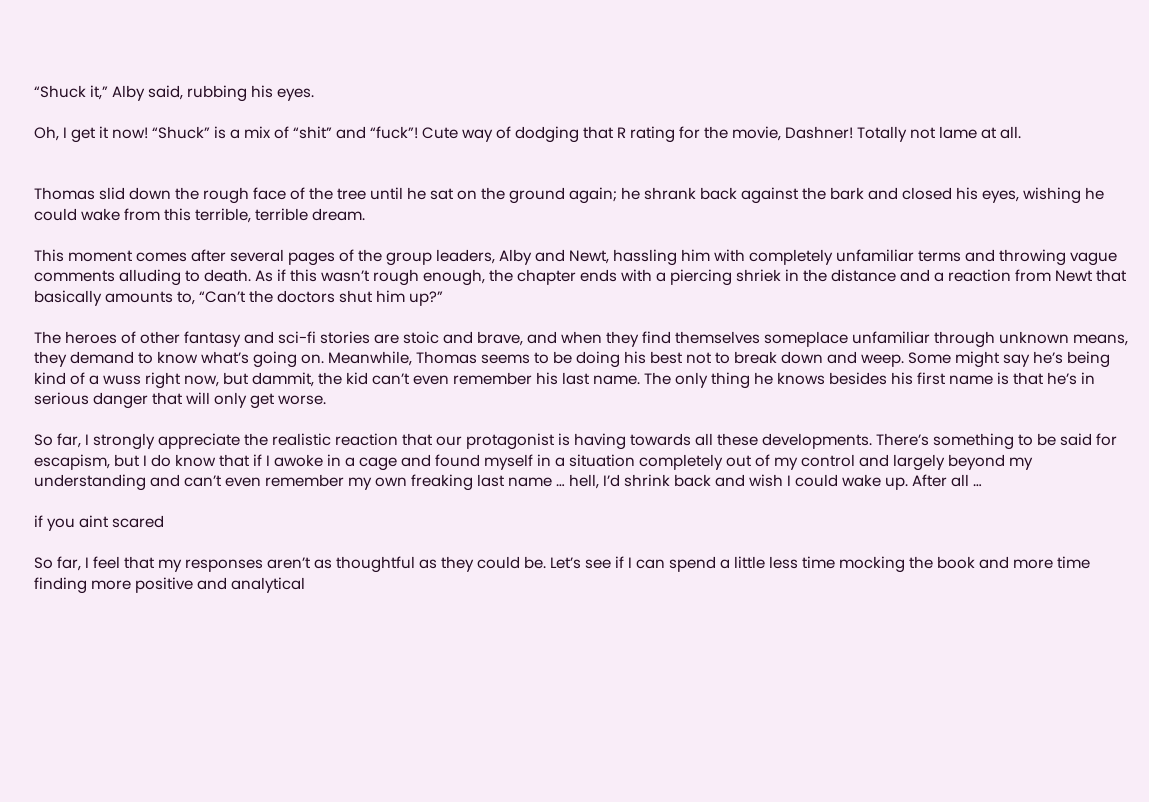“Shuck it,” Alby said, rubbing his eyes.

Oh, I get it now! “Shuck” is a mix of “shit” and “fuck”! Cute way of dodging that R rating for the movie, Dashner! Totally not lame at all.


Thomas slid down the rough face of the tree until he sat on the ground again; he shrank back against the bark and closed his eyes, wishing he could wake from this terrible, terrible dream.

This moment comes after several pages of the group leaders, Alby and Newt, hassling him with completely unfamiliar terms and throwing vague comments alluding to death. As if this wasn’t rough enough, the chapter ends with a piercing shriek in the distance and a reaction from Newt that basically amounts to, “Can’t the doctors shut him up?”

The heroes of other fantasy and sci-fi stories are stoic and brave, and when they find themselves someplace unfamiliar through unknown means, they demand to know what’s going on. Meanwhile, Thomas seems to be doing his best not to break down and weep. Some might say he’s being kind of a wuss right now, but dammit, the kid can’t even remember his last name. The only thing he knows besides his first name is that he’s in serious danger that will only get worse.

So far, I strongly appreciate the realistic reaction that our protagonist is having towards all these developments. There’s something to be said for escapism, but I do know that if I awoke in a cage and found myself in a situation completely out of my control and largely beyond my understanding and can’t even remember my own freaking last name … hell, I’d shrink back and wish I could wake up. After all …

if you aint scared

So far, I feel that my responses aren’t as thoughtful as they could be. Let’s see if I can spend a little less time mocking the book and more time finding more positive and analytical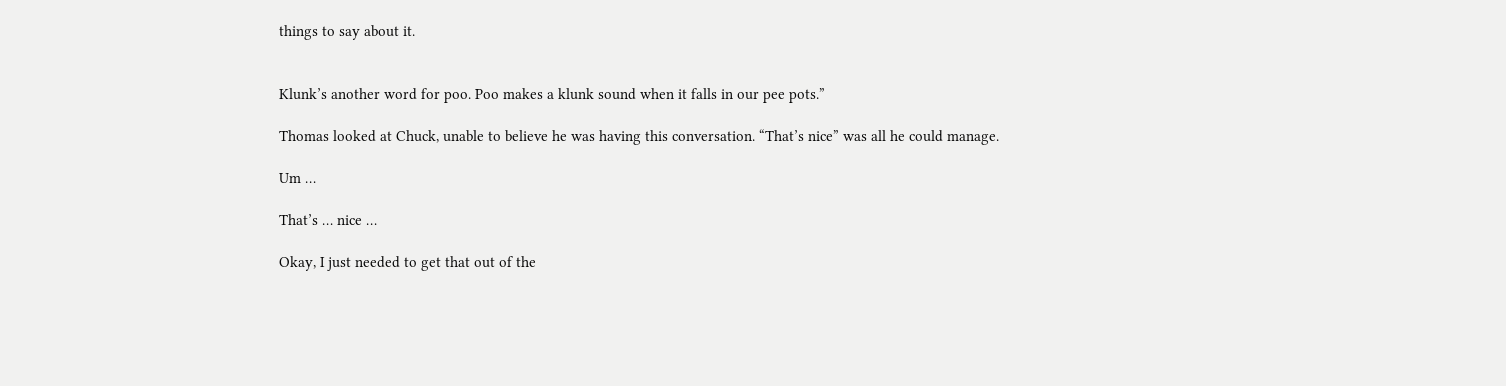things to say about it.


Klunk’s another word for poo. Poo makes a klunk sound when it falls in our pee pots.”

Thomas looked at Chuck, unable to believe he was having this conversation. “That’s nice” was all he could manage.

Um …

That’s … nice …

Okay, I just needed to get that out of the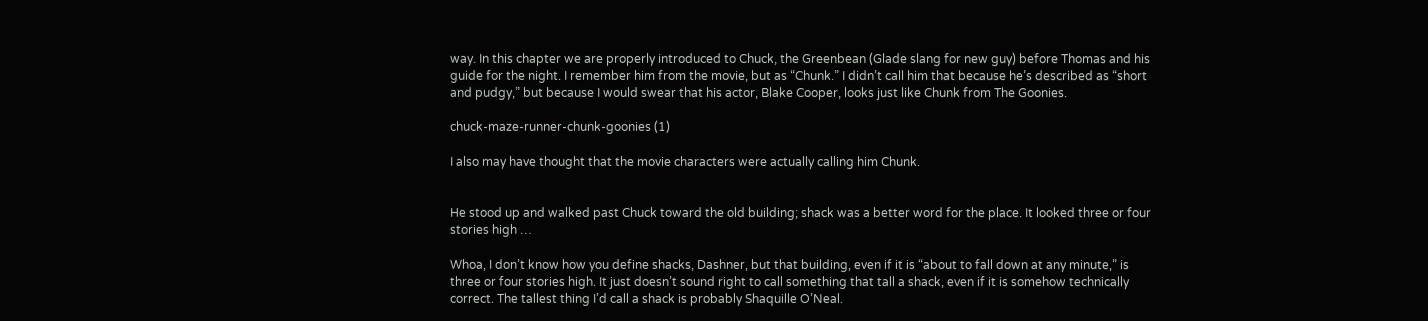way. In this chapter we are properly introduced to Chuck, the Greenbean (Glade slang for new guy) before Thomas and his guide for the night. I remember him from the movie, but as “Chunk.” I didn’t call him that because he’s described as “short and pudgy,” but because I would swear that his actor, Blake Cooper, looks just like Chunk from The Goonies.

chuck-maze-runner-chunk-goonies (1)

I also may have thought that the movie characters were actually calling him Chunk.


He stood up and walked past Chuck toward the old building; shack was a better word for the place. It looked three or four stories high …

Whoa, I don’t know how you define shacks, Dashner, but that building, even if it is “about to fall down at any minute,” is three or four stories high. It just doesn’t sound right to call something that tall a shack, even if it is somehow technically correct. The tallest thing I’d call a shack is probably Shaquille O’Neal.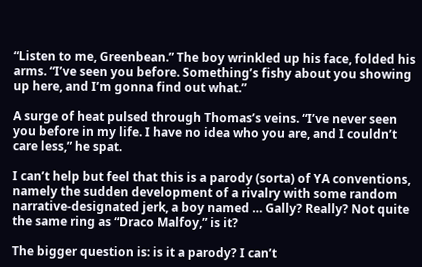“Listen to me, Greenbean.” The boy wrinkled up his face, folded his arms. “I’ve seen you before. Something’s fishy about you showing up here, and I’m gonna find out what.”

A surge of heat pulsed through Thomas’s veins. “I’ve never seen you before in my life. I have no idea who you are, and I couldn’t care less,” he spat.

I can’t help but feel that this is a parody (sorta) of YA conventions, namely the sudden development of a rivalry with some random narrative-designated jerk, a boy named … Gally? Really? Not quite the same ring as “Draco Malfoy,” is it?

The bigger question is: is it a parody? I can’t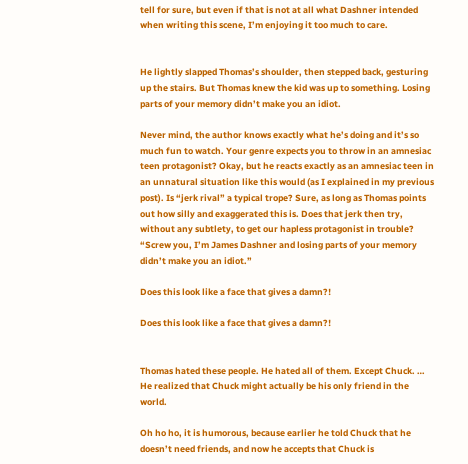tell for sure, but even if that is not at all what Dashner intended when writing this scene, I’m enjoying it too much to care.


He lightly slapped Thomas’s shoulder, then stepped back, gesturing up the stairs. But Thomas knew the kid was up to something. Losing parts of your memory didn’t make you an idiot.

Never mind, the author knows exactly what he’s doing and it’s so much fun to watch. Your genre expects you to throw in an amnesiac teen protagonist? Okay, but he reacts exactly as an amnesiac teen in an unnatural situation like this would (as I explained in my previous post). Is “jerk rival” a typical trope? Sure, as long as Thomas points out how silly and exaggerated this is. Does that jerk then try, without any subtlety, to get our hapless protagonist in trouble? “Screw you, I’m James Dashner and losing parts of your memory didn’t make you an idiot.”

Does this look like a face that gives a damn?!

Does this look like a face that gives a damn?!


Thomas hated these people. He hated all of them. Except Chuck. … He realized that Chuck might actually be his only friend in the world.

Oh ho ho, it is humorous, because earlier he told Chuck that he doesn’t need friends, and now he accepts that Chuck is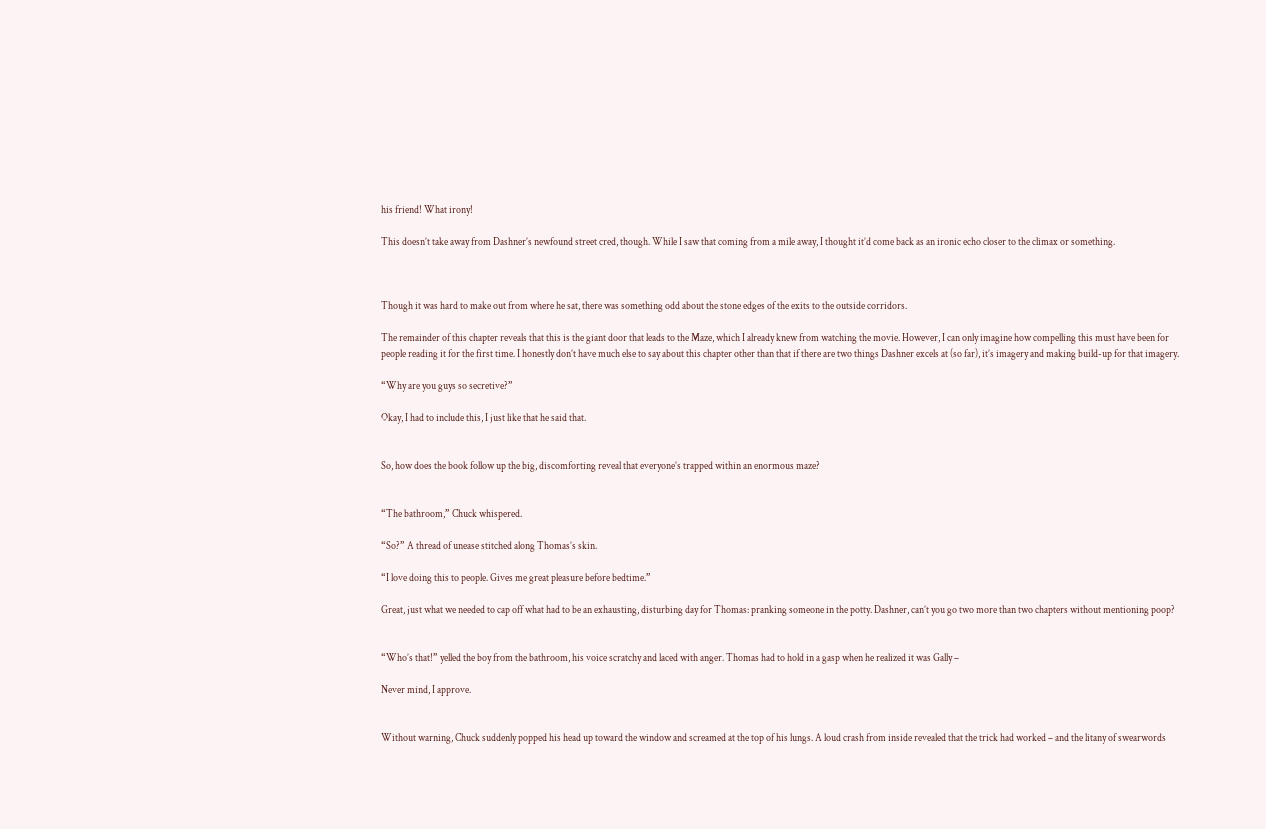his friend! What irony!

This doesn’t take away from Dashner’s newfound street cred, though. While I saw that coming from a mile away, I thought it’d come back as an ironic echo closer to the climax or something.



Though it was hard to make out from where he sat, there was something odd about the stone edges of the exits to the outside corridors.

The remainder of this chapter reveals that this is the giant door that leads to the Maze, which I already knew from watching the movie. However, I can only imagine how compelling this must have been for people reading it for the first time. I honestly don’t have much else to say about this chapter other than that if there are two things Dashner excels at (so far), it’s imagery and making build-up for that imagery.

“Why are you guys so secretive?”

Okay, I had to include this, I just like that he said that.


So, how does the book follow up the big, discomforting reveal that everyone’s trapped within an enormous maze?


“The bathroom,” Chuck whispered.

“So?” A thread of unease stitched along Thomas’s skin.

“I love doing this to people. Gives me great pleasure before bedtime.”

Great, just what we needed to cap off what had to be an exhausting, disturbing day for Thomas: pranking someone in the potty. Dashner, can’t you go two more than two chapters without mentioning poop?


“Who’s that!” yelled the boy from the bathroom, his voice scratchy and laced with anger. Thomas had to hold in a gasp when he realized it was Gally –

Never mind, I approve.


Without warning, Chuck suddenly popped his head up toward the window and screamed at the top of his lungs. A loud crash from inside revealed that the trick had worked – and the litany of swearwords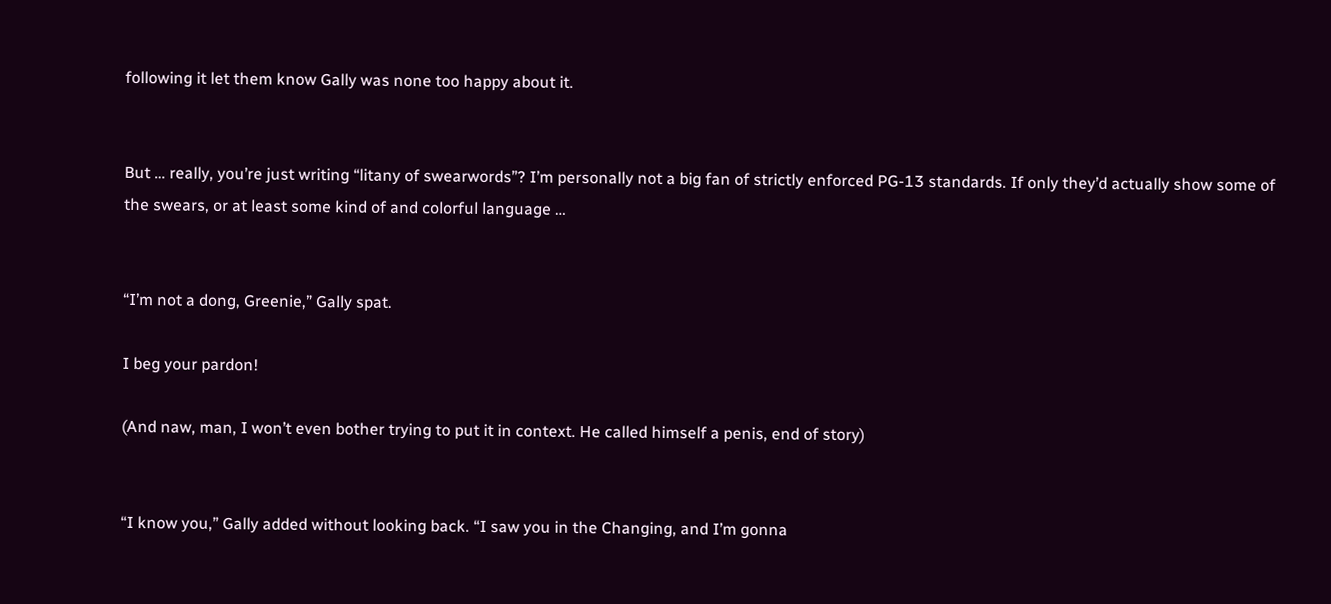following it let them know Gally was none too happy about it.


But … really, you’re just writing “litany of swearwords”? I’m personally not a big fan of strictly enforced PG-13 standards. If only they’d actually show some of the swears, or at least some kind of and colorful language …


“I’m not a dong, Greenie,” Gally spat.

I beg your pardon!

(And naw, man, I won’t even bother trying to put it in context. He called himself a penis, end of story)


“I know you,” Gally added without looking back. “I saw you in the Changing, and I’m gonna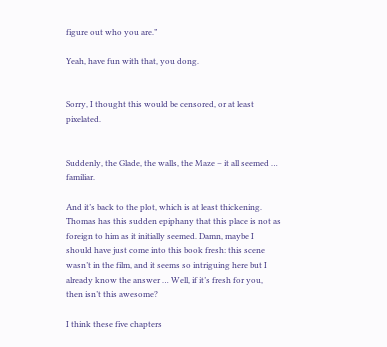figure out who you are.”

Yeah, have fun with that, you dong.


Sorry, I thought this would be censored, or at least pixelated.


Suddenly, the Glade, the walls, the Maze – it all seemed … familiar.

And it’s back to the plot, which is at least thickening. Thomas has this sudden epiphany that this place is not as foreign to him as it initially seemed. Damn, maybe I should have just come into this book fresh: this scene wasn’t in the film, and it seems so intriguing here but I already know the answer … Well, if it’s fresh for you, then isn’t this awesome?

I think these five chapters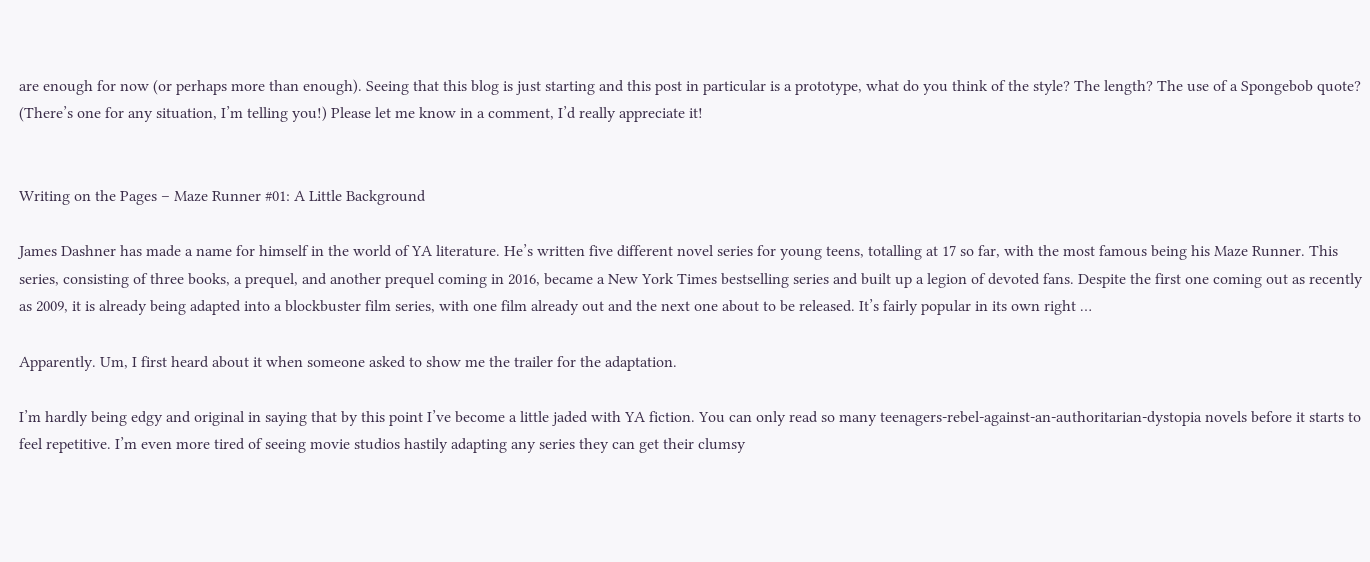are enough for now (or perhaps more than enough). Seeing that this blog is just starting and this post in particular is a prototype, what do you think of the style? The length? The use of a Spongebob quote? (There’s one for any situation, I’m telling you!) Please let me know in a comment, I’d really appreciate it!


Writing on the Pages – Maze Runner #01: A Little Background

James Dashner has made a name for himself in the world of YA literature. He’s written five different novel series for young teens, totalling at 17 so far, with the most famous being his Maze Runner. This series, consisting of three books, a prequel, and another prequel coming in 2016, became a New York Times bestselling series and built up a legion of devoted fans. Despite the first one coming out as recently as 2009, it is already being adapted into a blockbuster film series, with one film already out and the next one about to be released. It’s fairly popular in its own right …

Apparently. Um, I first heard about it when someone asked to show me the trailer for the adaptation.

I’m hardly being edgy and original in saying that by this point I’ve become a little jaded with YA fiction. You can only read so many teenagers-rebel-against-an-authoritarian-dystopia novels before it starts to feel repetitive. I’m even more tired of seeing movie studios hastily adapting any series they can get their clumsy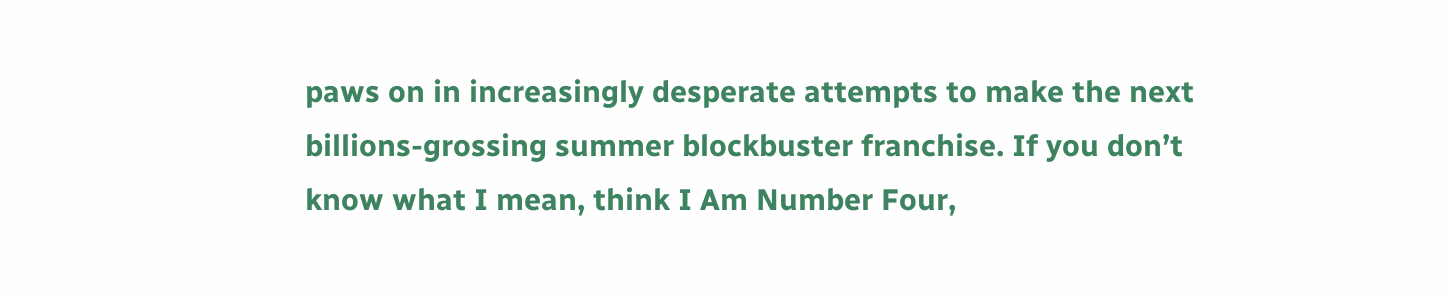paws on in increasingly desperate attempts to make the next billions-grossing summer blockbuster franchise. If you don’t know what I mean, think I Am Number Four,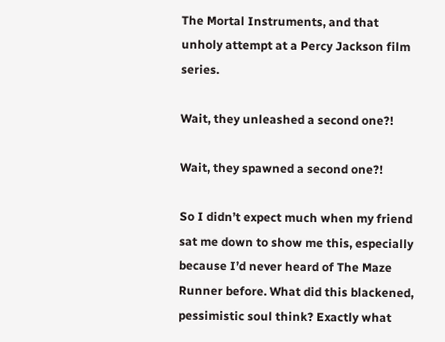The Mortal Instruments, and that unholy attempt at a Percy Jackson film series.

Wait, they unleashed a second one?!

Wait, they spawned a second one?!

So I didn’t expect much when my friend sat me down to show me this, especially because I’d never heard of The Maze Runner before. What did this blackened, pessimistic soul think? Exactly what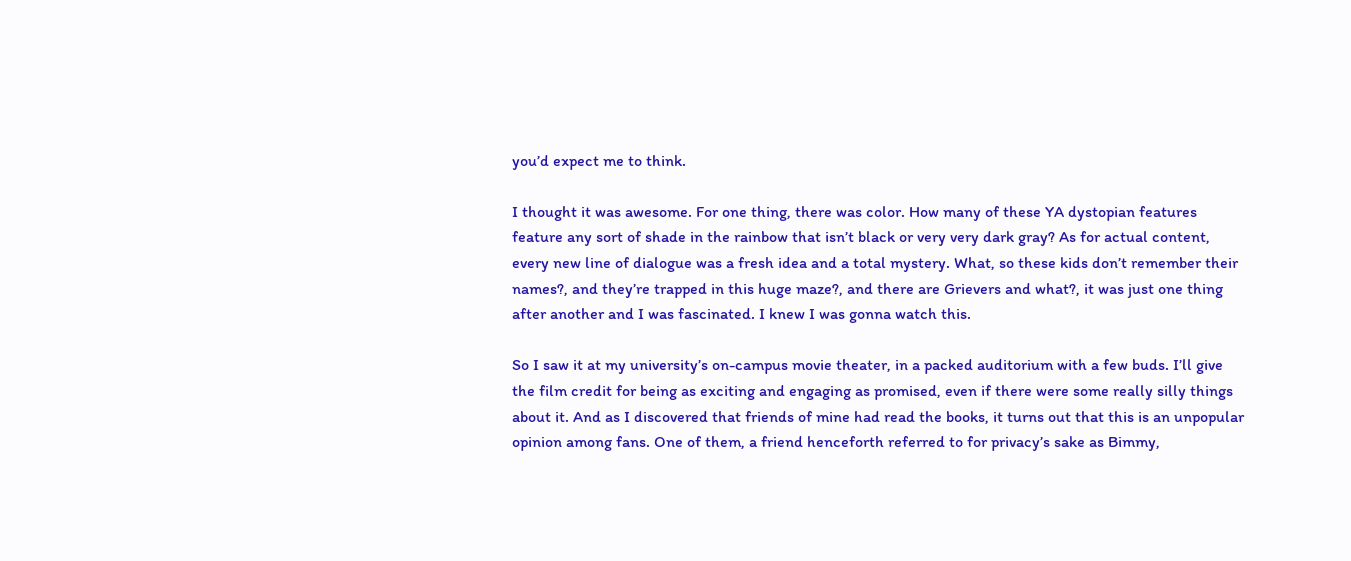you’d expect me to think.

I thought it was awesome. For one thing, there was color. How many of these YA dystopian features feature any sort of shade in the rainbow that isn’t black or very very dark gray? As for actual content, every new line of dialogue was a fresh idea and a total mystery. What, so these kids don’t remember their names?, and they’re trapped in this huge maze?, and there are Grievers and what?, it was just one thing after another and I was fascinated. I knew I was gonna watch this.

So I saw it at my university’s on-campus movie theater, in a packed auditorium with a few buds. I’ll give the film credit for being as exciting and engaging as promised, even if there were some really silly things about it. And as I discovered that friends of mine had read the books, it turns out that this is an unpopular opinion among fans. One of them, a friend henceforth referred to for privacy’s sake as Bimmy,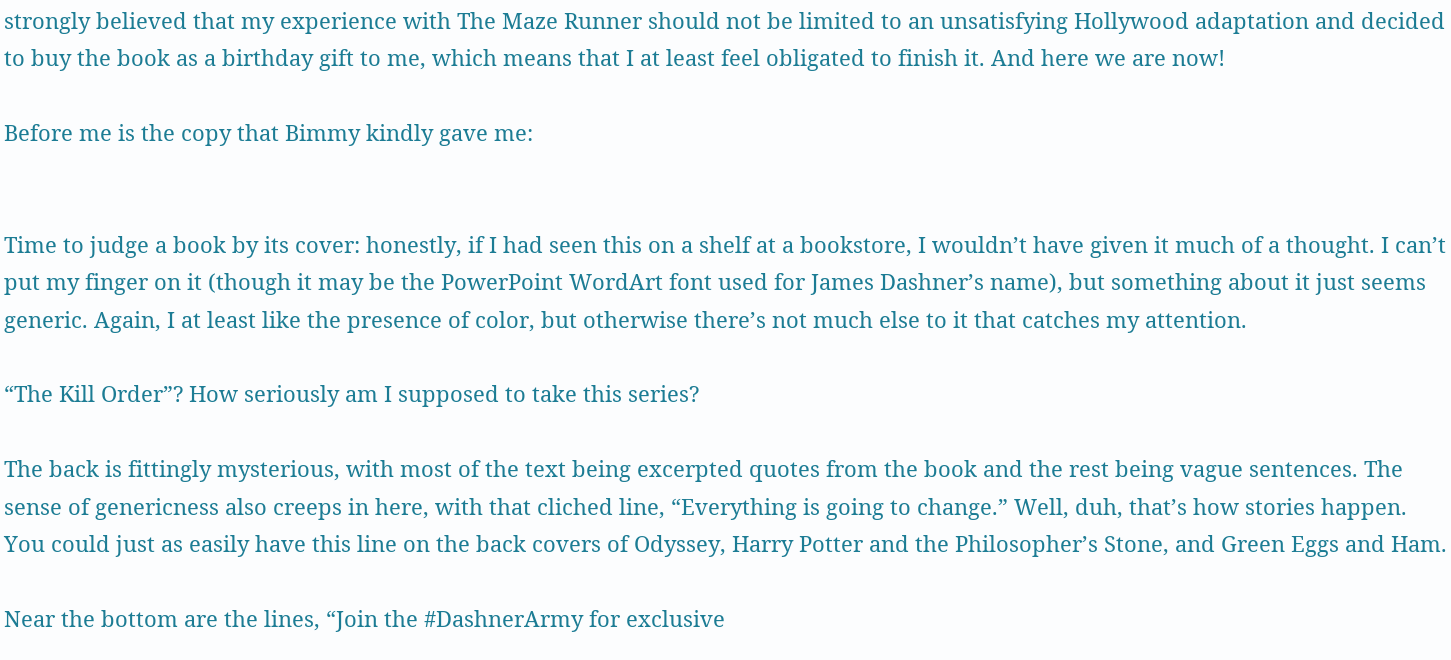strongly believed that my experience with The Maze Runner should not be limited to an unsatisfying Hollywood adaptation and decided to buy the book as a birthday gift to me, which means that I at least feel obligated to finish it. And here we are now!

Before me is the copy that Bimmy kindly gave me:


Time to judge a book by its cover: honestly, if I had seen this on a shelf at a bookstore, I wouldn’t have given it much of a thought. I can’t put my finger on it (though it may be the PowerPoint WordArt font used for James Dashner’s name), but something about it just seems generic. Again, I at least like the presence of color, but otherwise there’s not much else to it that catches my attention.

“The Kill Order”? How seriously am I supposed to take this series?

The back is fittingly mysterious, with most of the text being excerpted quotes from the book and the rest being vague sentences. The sense of genericness also creeps in here, with that cliched line, “Everything is going to change.” Well, duh, that’s how stories happen. You could just as easily have this line on the back covers of Odyssey, Harry Potter and the Philosopher’s Stone, and Green Eggs and Ham.

Near the bottom are the lines, “Join the #DashnerArmy for exclusive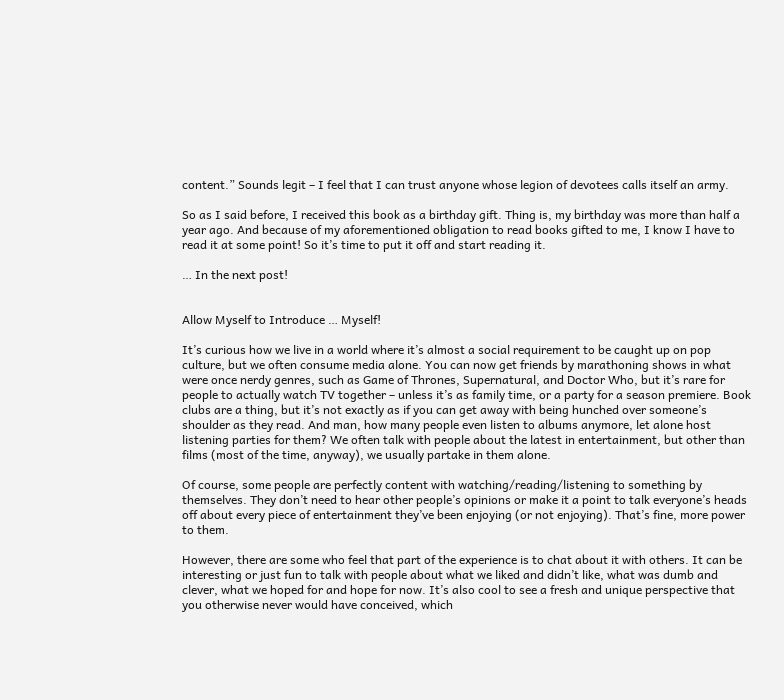content.” Sounds legit – I feel that I can trust anyone whose legion of devotees calls itself an army.

So as I said before, I received this book as a birthday gift. Thing is, my birthday was more than half a year ago. And because of my aforementioned obligation to read books gifted to me, I know I have to read it at some point! So it’s time to put it off and start reading it.

… In the next post!


Allow Myself to Introduce … Myself!

It’s curious how we live in a world where it’s almost a social requirement to be caught up on pop culture, but we often consume media alone. You can now get friends by marathoning shows in what were once nerdy genres, such as Game of Thrones, Supernatural, and Doctor Who, but it’s rare for people to actually watch TV together – unless it’s as family time, or a party for a season premiere. Book clubs are a thing, but it’s not exactly as if you can get away with being hunched over someone’s shoulder as they read. And man, how many people even listen to albums anymore, let alone host listening parties for them? We often talk with people about the latest in entertainment, but other than films (most of the time, anyway), we usually partake in them alone.

Of course, some people are perfectly content with watching/reading/listening to something by themselves. They don’t need to hear other people’s opinions or make it a point to talk everyone’s heads off about every piece of entertainment they’ve been enjoying (or not enjoying). That’s fine, more power to them.

However, there are some who feel that part of the experience is to chat about it with others. It can be interesting or just fun to talk with people about what we liked and didn’t like, what was dumb and clever, what we hoped for and hope for now. It’s also cool to see a fresh and unique perspective that you otherwise never would have conceived, which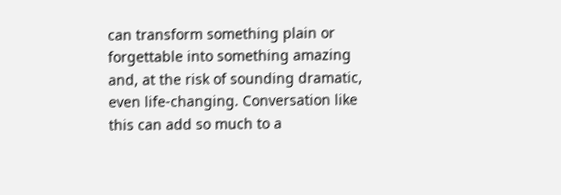can transform something plain or forgettable into something amazing and, at the risk of sounding dramatic, even life-changing. Conversation like this can add so much to a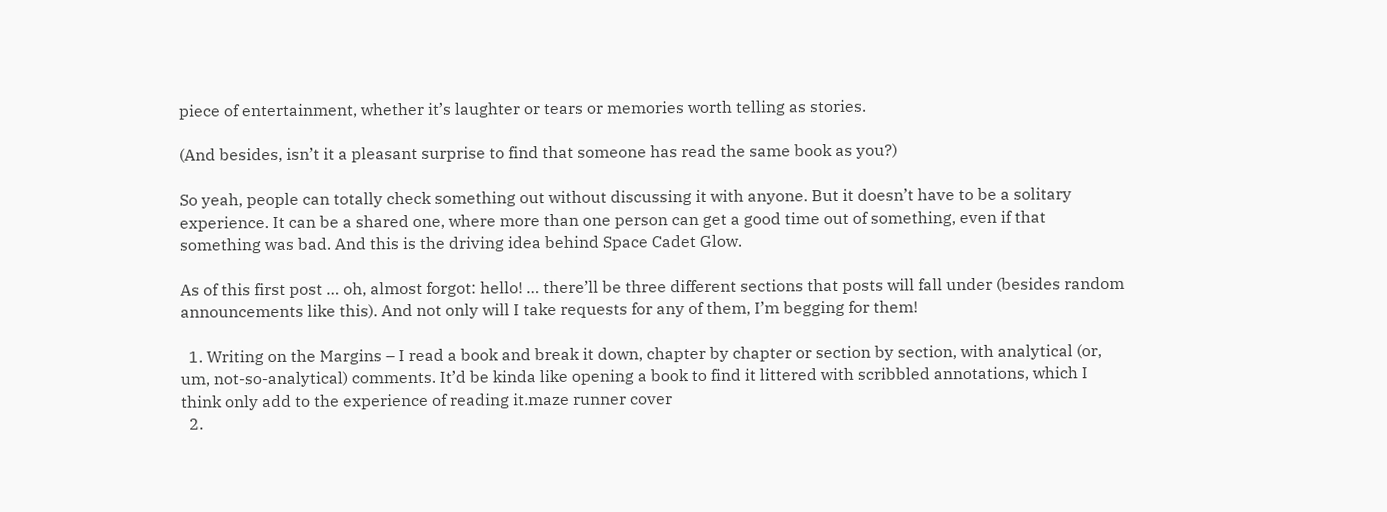piece of entertainment, whether it’s laughter or tears or memories worth telling as stories.

(And besides, isn’t it a pleasant surprise to find that someone has read the same book as you?)

So yeah, people can totally check something out without discussing it with anyone. But it doesn’t have to be a solitary experience. It can be a shared one, where more than one person can get a good time out of something, even if that something was bad. And this is the driving idea behind Space Cadet Glow.

As of this first post … oh, almost forgot: hello! … there’ll be three different sections that posts will fall under (besides random announcements like this). And not only will I take requests for any of them, I’m begging for them!

  1. Writing on the Margins – I read a book and break it down, chapter by chapter or section by section, with analytical (or, um, not-so-analytical) comments. It’d be kinda like opening a book to find it littered with scribbled annotations, which I think only add to the experience of reading it.maze runner cover
  2.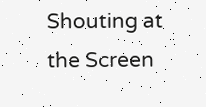Shouting at the Screen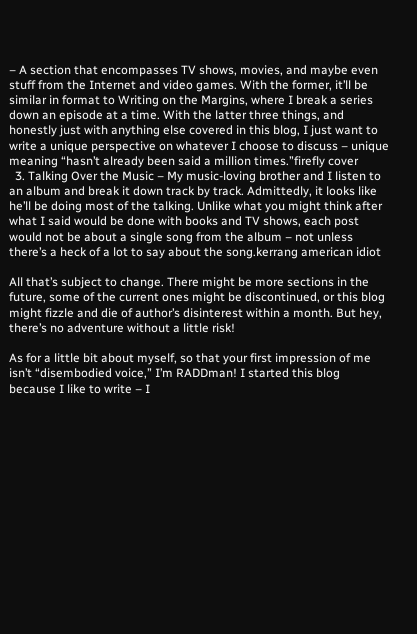– A section that encompasses TV shows, movies, and maybe even stuff from the Internet and video games. With the former, it’ll be similar in format to Writing on the Margins, where I break a series down an episode at a time. With the latter three things, and honestly just with anything else covered in this blog, I just want to write a unique perspective on whatever I choose to discuss – unique meaning “hasn’t already been said a million times.”firefly cover
  3. Talking Over the Music – My music-loving brother and I listen to an album and break it down track by track. Admittedly, it looks like he’ll be doing most of the talking. Unlike what you might think after what I said would be done with books and TV shows, each post would not be about a single song from the album – not unless there’s a heck of a lot to say about the song.kerrang american idiot

All that’s subject to change. There might be more sections in the future, some of the current ones might be discontinued, or this blog might fizzle and die of author’s disinterest within a month. But hey, there’s no adventure without a little risk!

As for a little bit about myself, so that your first impression of me isn’t “disembodied voice,” I’m RADDman! I started this blog because I like to write – I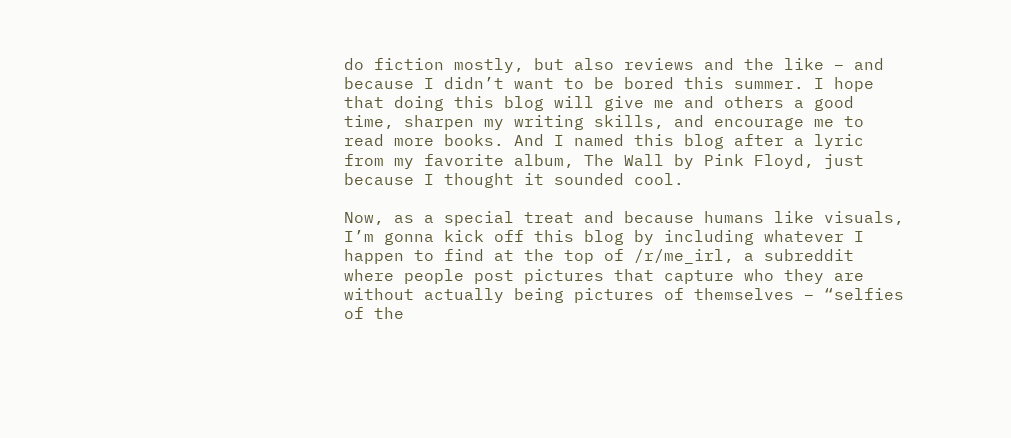do fiction mostly, but also reviews and the like – and because I didn’t want to be bored this summer. I hope that doing this blog will give me and others a good time, sharpen my writing skills, and encourage me to read more books. And I named this blog after a lyric from my favorite album, The Wall by Pink Floyd, just because I thought it sounded cool.

Now, as a special treat and because humans like visuals, I’m gonna kick off this blog by including whatever I happen to find at the top of /r/me_irl, a subreddit where people post pictures that capture who they are without actually being pictures of themselves – “selfies of the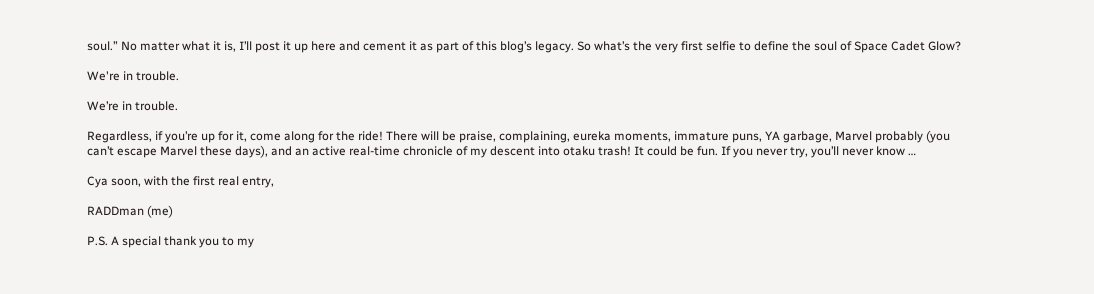soul.” No matter what it is, I’ll post it up here and cement it as part of this blog’s legacy. So what’s the very first selfie to define the soul of Space Cadet Glow?

We're in trouble.

We’re in trouble.

Regardless, if you’re up for it, come along for the ride! There will be praise, complaining, eureka moments, immature puns, YA garbage, Marvel probably (you can’t escape Marvel these days), and an active real-time chronicle of my descent into otaku trash! It could be fun. If you never try, you’ll never know …

Cya soon, with the first real entry,

RADDman (me)

P.S. A special thank you to my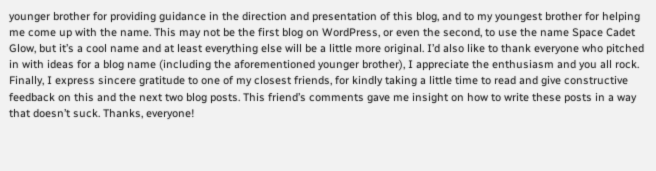younger brother for providing guidance in the direction and presentation of this blog, and to my youngest brother for helping me come up with the name. This may not be the first blog on WordPress, or even the second, to use the name Space Cadet Glow, but it’s a cool name and at least everything else will be a little more original. I’d also like to thank everyone who pitched in with ideas for a blog name (including the aforementioned younger brother), I appreciate the enthusiasm and you all rock. Finally, I express sincere gratitude to one of my closest friends, for kindly taking a little time to read and give constructive feedback on this and the next two blog posts. This friend’s comments gave me insight on how to write these posts in a way that doesn’t suck. Thanks, everyone!